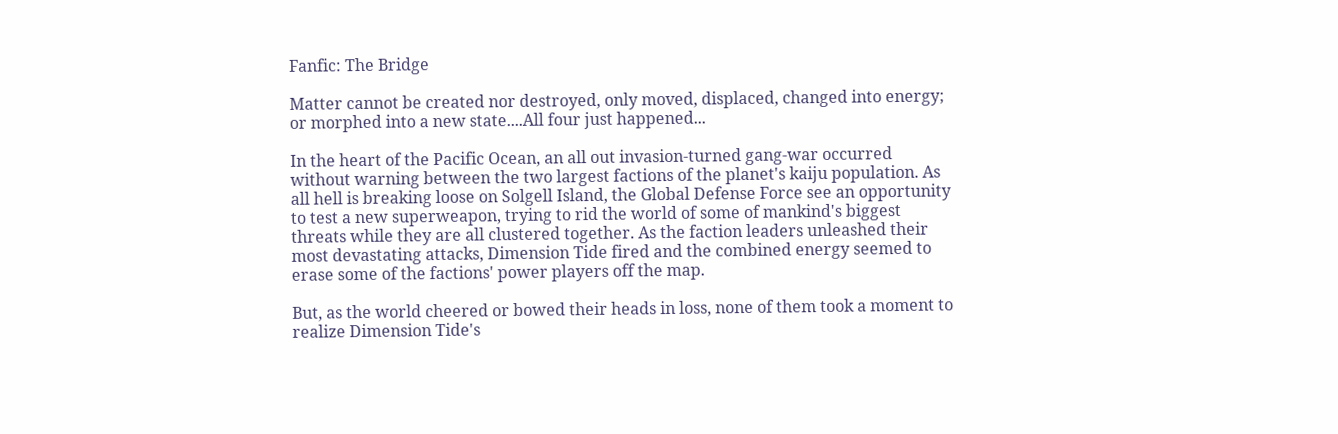Fanfic: The Bridge

Matter cannot be created nor destroyed, only moved, displaced, changed into energy; or morphed into a new state....All four just happened...

In the heart of the Pacific Ocean, an all out invasion-turned gang-war occurred without warning between the two largest factions of the planet's kaiju population. As all hell is breaking loose on Solgell Island, the Global Defense Force see an opportunity to test a new superweapon, trying to rid the world of some of mankind's biggest threats while they are all clustered together. As the faction leaders unleashed their most devastating attacks, Dimension Tide fired and the combined energy seemed to erase some of the factions' power players off the map.

But, as the world cheered or bowed their heads in loss, none of them took a moment to realize Dimension Tide's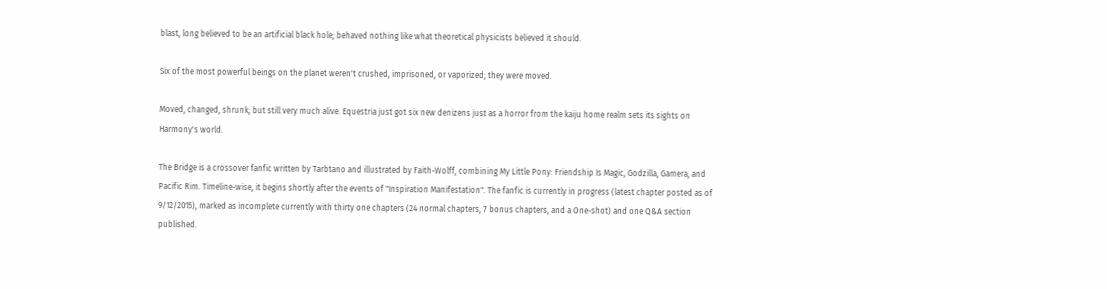blast, long believed to be an artificial black hole; behaved nothing like what theoretical physicists believed it should.

Six of the most powerful beings on the planet weren't crushed, imprisoned, or vaporized; they were moved.

Moved, changed, shrunk; but still very much alive. Equestria just got six new denizens just as a horror from the kaiju home realm sets its sights on Harmony's world.

The Bridge is a crossover fanfic written by Tarbtano and illustrated by Faith-Wolff, combining My Little Pony: Friendship Is Magic, Godzilla, Gamera, and Pacific Rim. Timeline-wise, it begins shortly after the events of "Inspiration Manifestation". The fanfic is currently in progress (latest chapter posted as of 9/12/2015), marked as incomplete currently with thirty one chapters (24 normal chapters, 7 bonus chapters, and a One-shot) and one Q&A section published.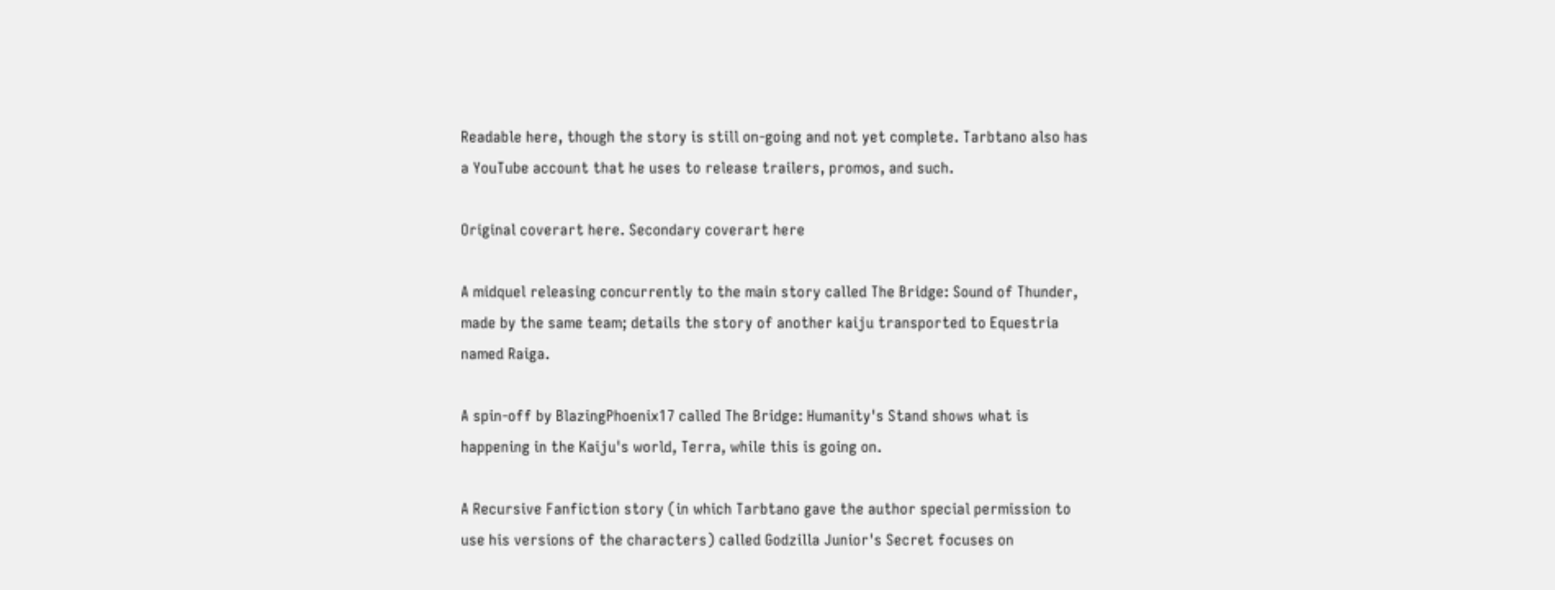Readable here, though the story is still on-going and not yet complete. Tarbtano also has a YouTube account that he uses to release trailers, promos, and such.

Original coverart here. Secondary coverart here

A midquel releasing concurrently to the main story called The Bridge: Sound of Thunder, made by the same team; details the story of another kaiju transported to Equestria named Raiga.

A spin-off by BlazingPhoenix17 called The Bridge: Humanity's Stand shows what is happening in the Kaiju's world, Terra, while this is going on.

A Recursive Fanfiction story (in which Tarbtano gave the author special permission to use his versions of the characters) called Godzilla Junior's Secret focuses on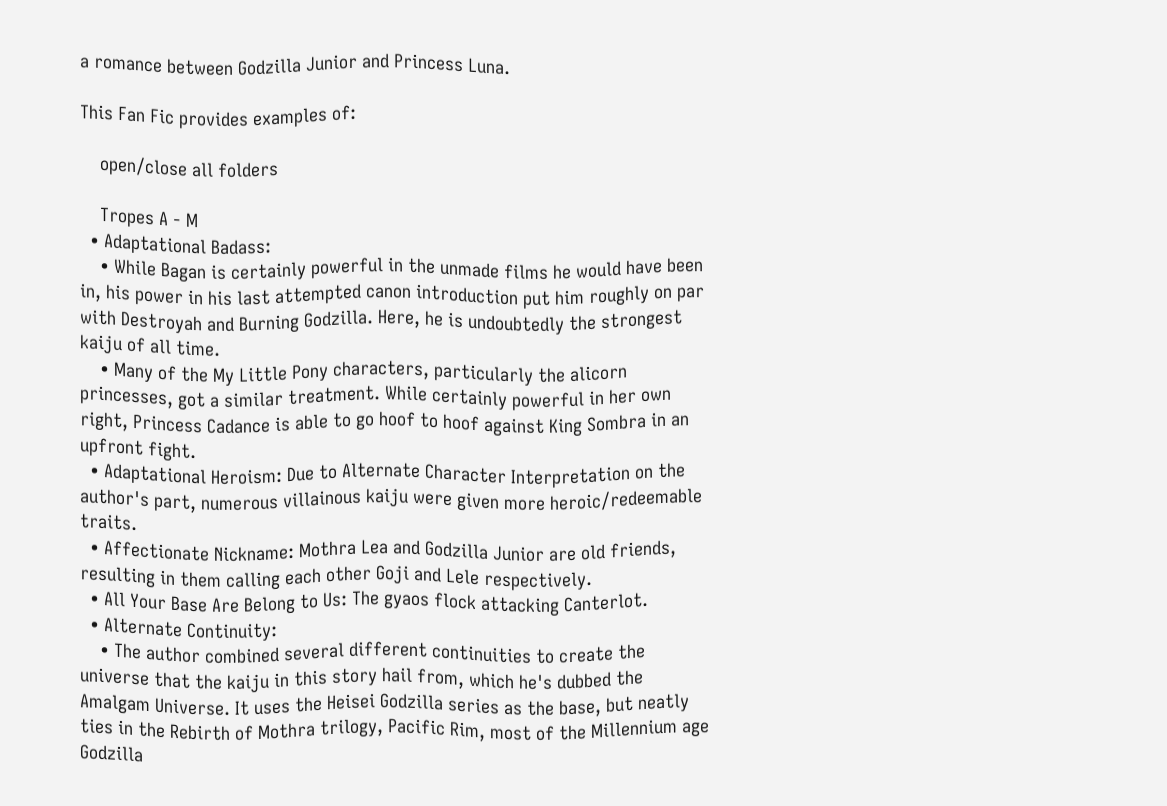a romance between Godzilla Junior and Princess Luna.

This Fan Fic provides examples of:

    open/close all folders

    Tropes A - M
  • Adaptational Badass:
    • While Bagan is certainly powerful in the unmade films he would have been in, his power in his last attempted canon introduction put him roughly on par with Destroyah and Burning Godzilla. Here, he is undoubtedly the strongest kaiju of all time.
    • Many of the My Little Pony characters, particularly the alicorn princesses, got a similar treatment. While certainly powerful in her own right, Princess Cadance is able to go hoof to hoof against King Sombra in an upfront fight.
  • Adaptational Heroism: Due to Alternate Character Interpretation on the author's part, numerous villainous kaiju were given more heroic/redeemable traits.
  • Affectionate Nickname: Mothra Lea and Godzilla Junior are old friends, resulting in them calling each other Goji and Lele respectively.
  • All Your Base Are Belong to Us: The gyaos flock attacking Canterlot.
  • Alternate Continuity:
    • The author combined several different continuities to create the universe that the kaiju in this story hail from, which he's dubbed the Amalgam Universe. It uses the Heisei Godzilla series as the base, but neatly ties in the Rebirth of Mothra trilogy, Pacific Rim, most of the Millennium age Godzilla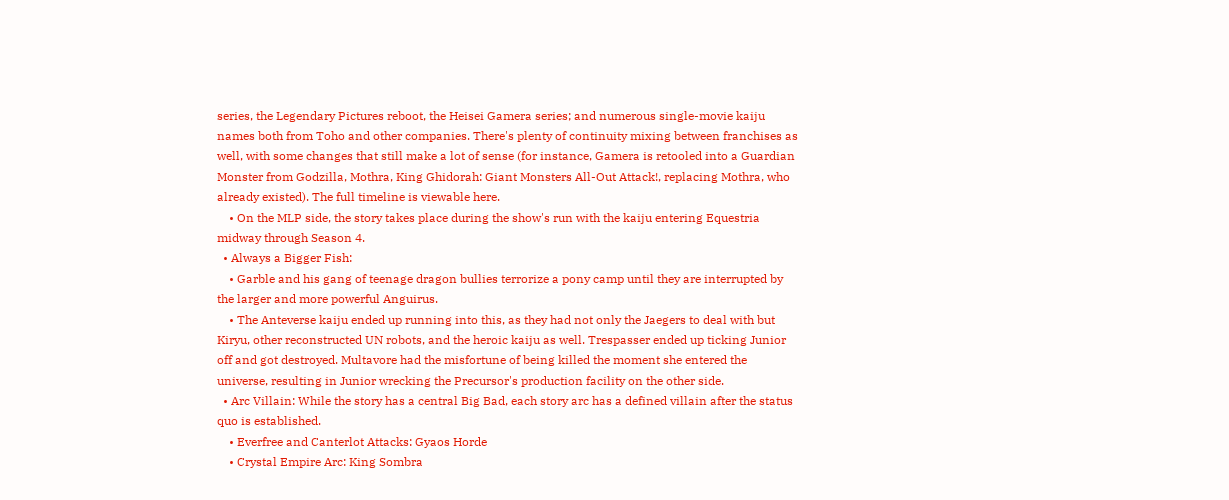series, the Legendary Pictures reboot, the Heisei Gamera series; and numerous single-movie kaiju names both from Toho and other companies. There's plenty of continuity mixing between franchises as well, with some changes that still make a lot of sense (for instance, Gamera is retooled into a Guardian Monster from Godzilla, Mothra, King Ghidorah: Giant Monsters All-Out Attack!, replacing Mothra, who already existed). The full timeline is viewable here.
    • On the MLP side, the story takes place during the show's run with the kaiju entering Equestria midway through Season 4.
  • Always a Bigger Fish:
    • Garble and his gang of teenage dragon bullies terrorize a pony camp until they are interrupted by the larger and more powerful Anguirus.
    • The Anteverse kaiju ended up running into this, as they had not only the Jaegers to deal with but Kiryu, other reconstructed UN robots, and the heroic kaiju as well. Trespasser ended up ticking Junior off and got destroyed. Multavore had the misfortune of being killed the moment she entered the universe, resulting in Junior wrecking the Precursor's production facility on the other side.
  • Arc Villain: While the story has a central Big Bad, each story arc has a defined villain after the status quo is established.
    • Everfree and Canterlot Attacks: Gyaos Horde
    • Crystal Empire Arc: King Sombra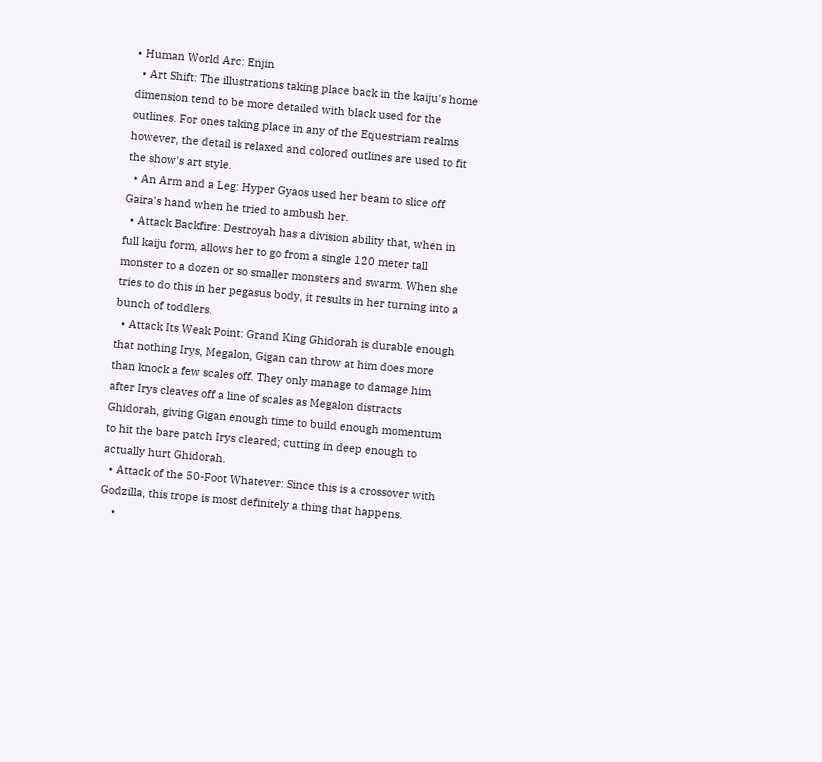• Human World Arc: Enjin
  • Art Shift: The illustrations taking place back in the kaiju's home dimension tend to be more detailed with black used for the outlines. For ones taking place in any of the Equestriam realms however, the detail is relaxed and colored outlines are used to fit the show's art style.
  • An Arm and a Leg: Hyper Gyaos used her beam to slice off Gaira's hand when he tried to ambush her.
  • Attack Backfire: Destroyah has a division ability that, when in full kaiju form, allows her to go from a single 120 meter tall monster to a dozen or so smaller monsters and swarm. When she tries to do this in her pegasus body, it results in her turning into a bunch of toddlers.
  • Attack Its Weak Point: Grand King Ghidorah is durable enough that nothing Irys, Megalon, Gigan can throw at him does more than knock a few scales off. They only manage to damage him after Irys cleaves off a line of scales as Megalon distracts Ghidorah, giving Gigan enough time to build enough momentum to hit the bare patch Irys cleared; cutting in deep enough to actually hurt Ghidorah.
  • Attack of the 50-Foot Whatever: Since this is a crossover with Godzilla, this trope is most definitely a thing that happens.
    •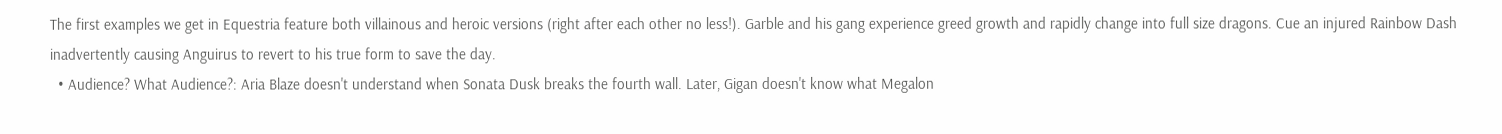The first examples we get in Equestria feature both villainous and heroic versions (right after each other no less!). Garble and his gang experience greed growth and rapidly change into full size dragons. Cue an injured Rainbow Dash inadvertently causing Anguirus to revert to his true form to save the day.
  • Audience? What Audience?: Aria Blaze doesn't understand when Sonata Dusk breaks the fourth wall. Later, Gigan doesn't know what Megalon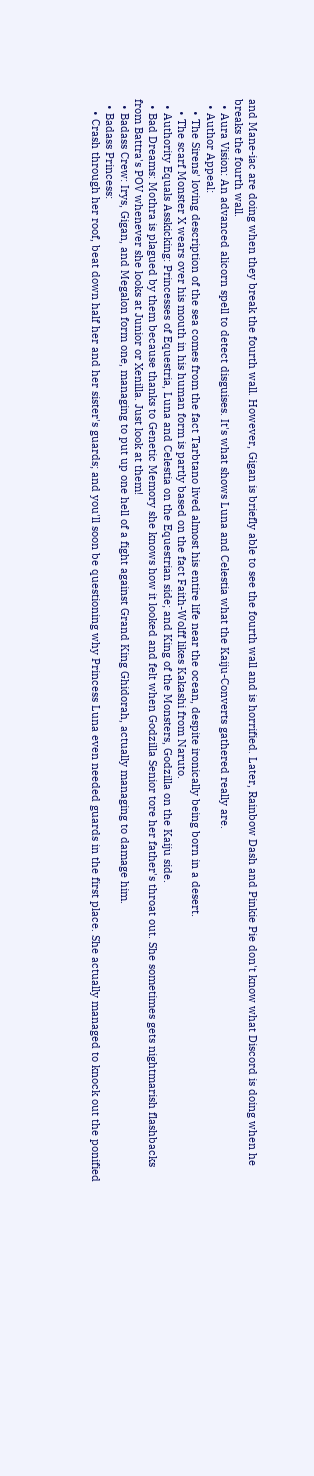and Mane-iac are doing when they break the fourth wall. However, Gigan is briefly able to see the fourth wall and is horrified. Later, Rainbow Dash and Pinkie Pie don't know what Discord is doing when he breaks the fourth wall.
  • Aura Vision: An advanced alicorn spell to detect disguises. It's what shows Luna and Celestia what the Kaiju-Converts gathered really are.
  • Author Appeal:
    • The Sirens' loving description of the sea comes from the fact Tarbtano lived almost his entire life near the ocean, despite ironically being born in a desert.
    • The scarf Monster X wears over his mouth in his human form is partly based on the fact Faith-Wolff likes Kakashi from Naruto.
  • Authority Equals Asskicking: Princesses of Equestria, Luna and Celestia on the Equestrian side; and King of the Monsters, Godzilla on the Kaiju side.
  • Bad Dreams: Mothra is plagued by them because thanks to Genetic Memory she knows how it looked and felt when Godzilla Senior tore her father's throat out. She sometimes gets nightmarish flashbacks from Battra's POV whenever she looks at Junior or Xenilla. Just look at them!
  • Badass Crew: Irys, Gigan, and Megalon form one, managing to put up one hell of a fight against Grand King Ghidorah, actually managing to damage him.
  • Badass Princess:
    • Crash through her roof, beat down half her and her sister's guards; and you'll soon be questioning why Princess Luna even needed guards in the first place. She actually managed to knock out the ponified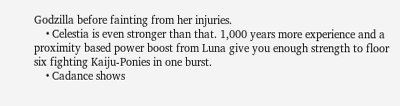Godzilla before fainting from her injuries.
    • Celestia is even stronger than that. 1,000 years more experience and a proximity based power boost from Luna give you enough strength to floor six fighting Kaiju-Ponies in one burst.
    • Cadance shows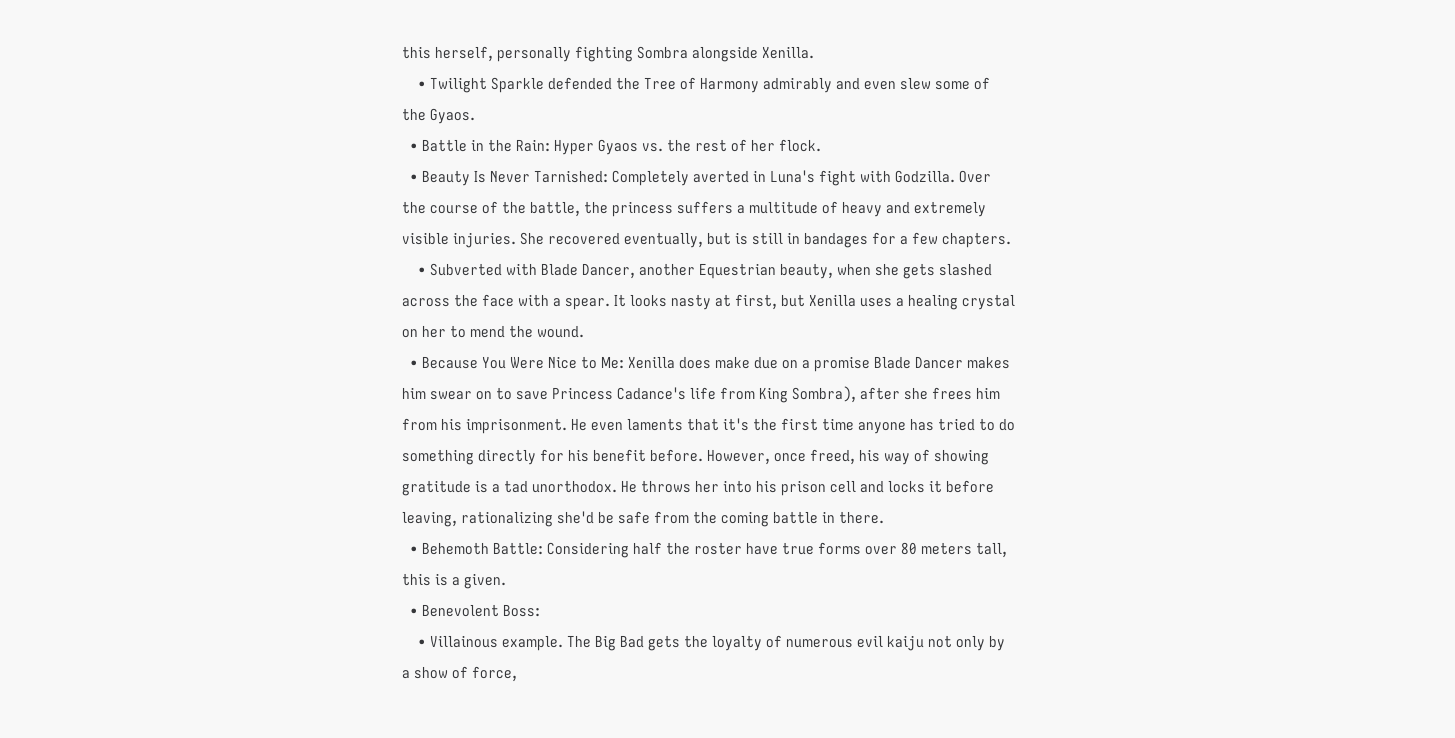this herself, personally fighting Sombra alongside Xenilla.
    • Twilight Sparkle defended the Tree of Harmony admirably and even slew some of the Gyaos.
  • Battle in the Rain: Hyper Gyaos vs. the rest of her flock.
  • Beauty Is Never Tarnished: Completely averted in Luna's fight with Godzilla. Over the course of the battle, the princess suffers a multitude of heavy and extremely visible injuries. She recovered eventually, but is still in bandages for a few chapters.
    • Subverted with Blade Dancer, another Equestrian beauty, when she gets slashed across the face with a spear. It looks nasty at first, but Xenilla uses a healing crystal on her to mend the wound.
  • Because You Were Nice to Me: Xenilla does make due on a promise Blade Dancer makes him swear on to save Princess Cadance's life from King Sombra), after she frees him from his imprisonment. He even laments that it's the first time anyone has tried to do something directly for his benefit before. However, once freed, his way of showing gratitude is a tad unorthodox. He throws her into his prison cell and locks it before leaving, rationalizing she'd be safe from the coming battle in there.
  • Behemoth Battle: Considering half the roster have true forms over 80 meters tall, this is a given.
  • Benevolent Boss:
    • Villainous example. The Big Bad gets the loyalty of numerous evil kaiju not only by a show of force,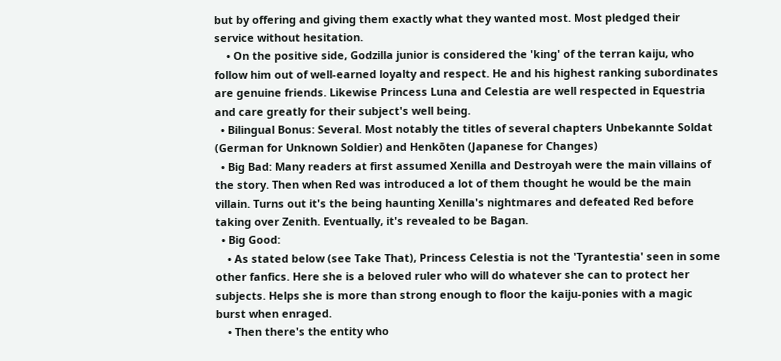but by offering and giving them exactly what they wanted most. Most pledged their service without hesitation.
    • On the positive side, Godzilla junior is considered the 'king' of the terran kaiju, who follow him out of well-earned loyalty and respect. He and his highest ranking subordinates are genuine friends. Likewise Princess Luna and Celestia are well respected in Equestria and care greatly for their subject's well being.
  • Bilingual Bonus: Several. Most notably the titles of several chapters Unbekannte Soldat (German for Unknown Soldier) and Henkōten (Japanese for Changes)
  • Big Bad: Many readers at first assumed Xenilla and Destroyah were the main villains of the story. Then when Red was introduced a lot of them thought he would be the main villain. Turns out it's the being haunting Xenilla's nightmares and defeated Red before taking over Zenith. Eventually, it's revealed to be Bagan.
  • Big Good:
    • As stated below (see Take That), Princess Celestia is not the 'Tyrantestia' seen in some other fanfics. Here she is a beloved ruler who will do whatever she can to protect her subjects. Helps she is more than strong enough to floor the kaiju-ponies with a magic burst when enraged.
    • Then there's the entity who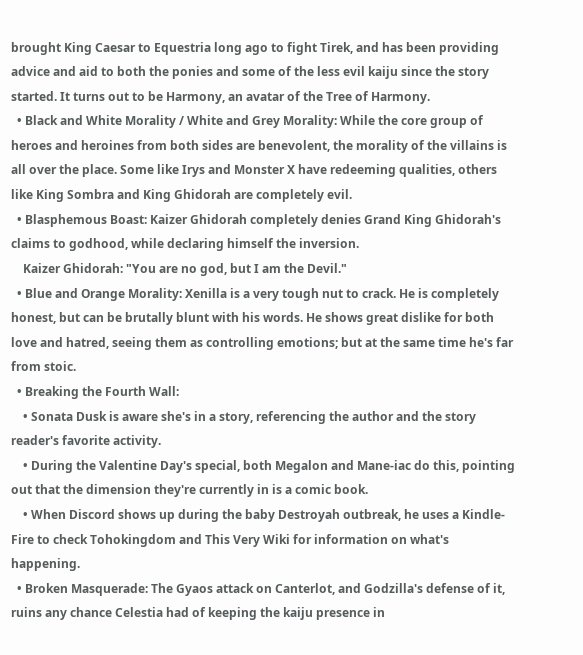brought King Caesar to Equestria long ago to fight Tirek, and has been providing advice and aid to both the ponies and some of the less evil kaiju since the story started. It turns out to be Harmony, an avatar of the Tree of Harmony.
  • Black and White Morality / White and Grey Morality: While the core group of heroes and heroines from both sides are benevolent, the morality of the villains is all over the place. Some like Irys and Monster X have redeeming qualities, others like King Sombra and King Ghidorah are completely evil.
  • Blasphemous Boast: Kaizer Ghidorah completely denies Grand King Ghidorah's claims to godhood, while declaring himself the inversion.
    Kaizer Ghidorah: "You are no god, but I am the Devil."
  • Blue and Orange Morality: Xenilla is a very tough nut to crack. He is completely honest, but can be brutally blunt with his words. He shows great dislike for both love and hatred, seeing them as controlling emotions; but at the same time he's far from stoic.
  • Breaking the Fourth Wall:
    • Sonata Dusk is aware she's in a story, referencing the author and the story reader's favorite activity.
    • During the Valentine Day's special, both Megalon and Mane-iac do this, pointing out that the dimension they're currently in is a comic book.
    • When Discord shows up during the baby Destroyah outbreak, he uses a Kindle-Fire to check Tohokingdom and This Very Wiki for information on what's happening.
  • Broken Masquerade: The Gyaos attack on Canterlot, and Godzilla's defense of it, ruins any chance Celestia had of keeping the kaiju presence in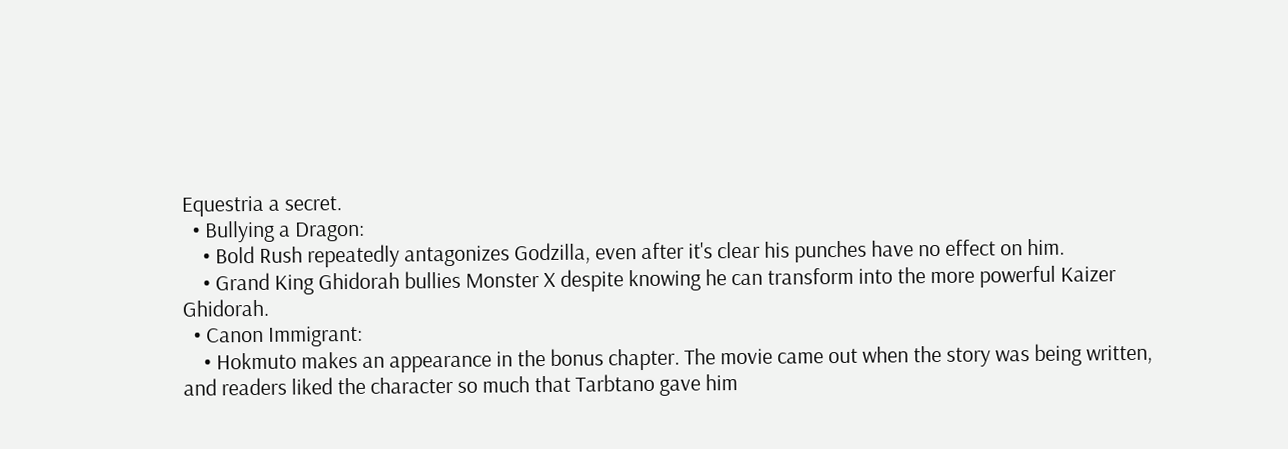Equestria a secret.
  • Bullying a Dragon:
    • Bold Rush repeatedly antagonizes Godzilla, even after it's clear his punches have no effect on him.
    • Grand King Ghidorah bullies Monster X despite knowing he can transform into the more powerful Kaizer Ghidorah.
  • Canon Immigrant:
    • Hokmuto makes an appearance in the bonus chapter. The movie came out when the story was being written, and readers liked the character so much that Tarbtano gave him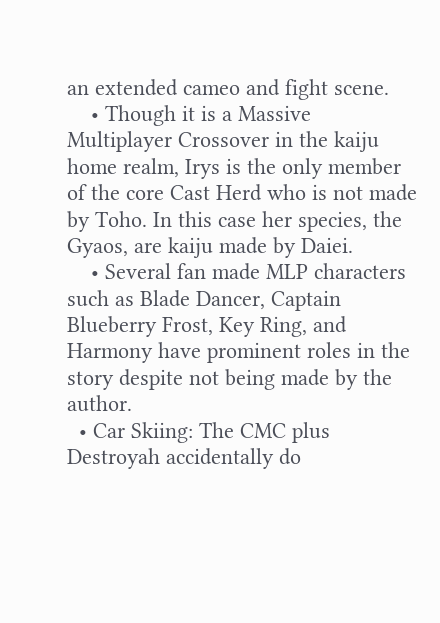an extended cameo and fight scene.
    • Though it is a Massive Multiplayer Crossover in the kaiju home realm, Irys is the only member of the core Cast Herd who is not made by Toho. In this case her species, the Gyaos, are kaiju made by Daiei.
    • Several fan made MLP characters such as Blade Dancer, Captain Blueberry Frost, Key Ring, and Harmony have prominent roles in the story despite not being made by the author.
  • Car Skiing: The CMC plus Destroyah accidentally do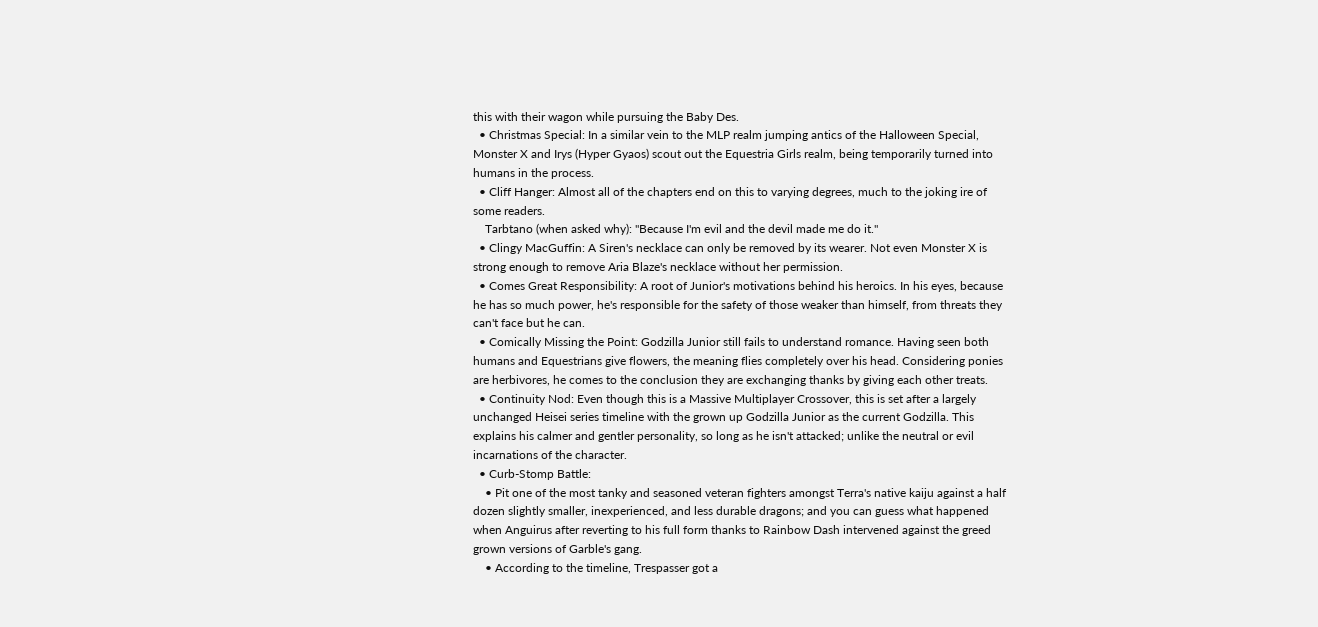this with their wagon while pursuing the Baby Des.
  • Christmas Special: In a similar vein to the MLP realm jumping antics of the Halloween Special, Monster X and Irys (Hyper Gyaos) scout out the Equestria Girls realm, being temporarily turned into humans in the process.
  • Cliff Hanger: Almost all of the chapters end on this to varying degrees, much to the joking ire of some readers.
    Tarbtano (when asked why): "Because I'm evil and the devil made me do it."
  • Clingy MacGuffin: A Siren's necklace can only be removed by its wearer. Not even Monster X is strong enough to remove Aria Blaze's necklace without her permission.
  • Comes Great Responsibility: A root of Junior's motivations behind his heroics. In his eyes, because he has so much power, he's responsible for the safety of those weaker than himself, from threats they can't face but he can.
  • Comically Missing the Point: Godzilla Junior still fails to understand romance. Having seen both humans and Equestrians give flowers, the meaning flies completely over his head. Considering ponies are herbivores, he comes to the conclusion they are exchanging thanks by giving each other treats.
  • Continuity Nod: Even though this is a Massive Multiplayer Crossover, this is set after a largely unchanged Heisei series timeline with the grown up Godzilla Junior as the current Godzilla. This explains his calmer and gentler personality, so long as he isn't attacked; unlike the neutral or evil incarnations of the character.
  • Curb-Stomp Battle:
    • Pit one of the most tanky and seasoned veteran fighters amongst Terra's native kaiju against a half dozen slightly smaller, inexperienced, and less durable dragons; and you can guess what happened when Anguirus after reverting to his full form thanks to Rainbow Dash intervened against the greed grown versions of Garble's gang.
    • According to the timeline, Trespasser got a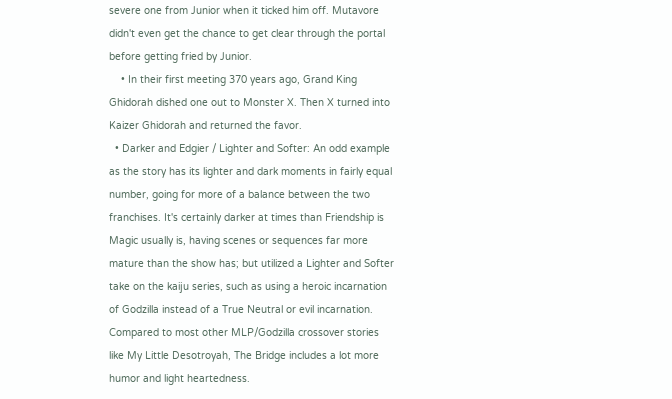severe one from Junior when it ticked him off. Mutavore didn't even get the chance to get clear through the portal before getting fried by Junior.
    • In their first meeting 370 years ago, Grand King Ghidorah dished one out to Monster X. Then X turned into Kaizer Ghidorah and returned the favor.
  • Darker and Edgier / Lighter and Softer: An odd example as the story has its lighter and dark moments in fairly equal number, going for more of a balance between the two franchises. It's certainly darker at times than Friendship is Magic usually is, having scenes or sequences far more mature than the show has; but utilized a Lighter and Softer take on the kaiju series, such as using a heroic incarnation of Godzilla instead of a True Neutral or evil incarnation. Compared to most other MLP/Godzilla crossover stories like My Little Desotroyah, The Bridge includes a lot more humor and light heartedness.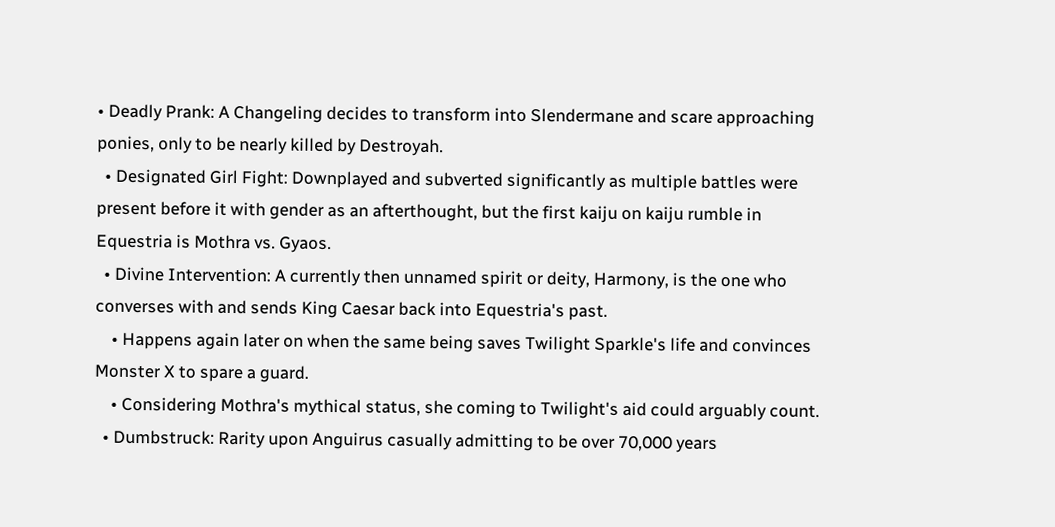• Deadly Prank: A Changeling decides to transform into Slendermane and scare approaching ponies, only to be nearly killed by Destroyah.
  • Designated Girl Fight: Downplayed and subverted significantly as multiple battles were present before it with gender as an afterthought, but the first kaiju on kaiju rumble in Equestria is Mothra vs. Gyaos.
  • Divine Intervention: A currently then unnamed spirit or deity, Harmony, is the one who converses with and sends King Caesar back into Equestria's past.
    • Happens again later on when the same being saves Twilight Sparkle's life and convinces Monster X to spare a guard.
    • Considering Mothra's mythical status, she coming to Twilight's aid could arguably count.
  • Dumbstruck: Rarity upon Anguirus casually admitting to be over 70,000 years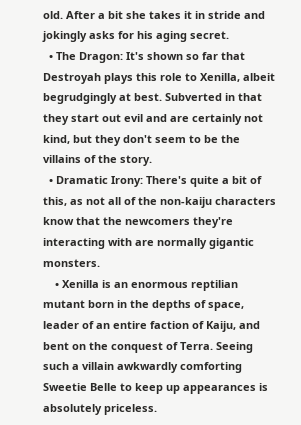old. After a bit she takes it in stride and jokingly asks for his aging secret.
  • The Dragon: It's shown so far that Destroyah plays this role to Xenilla, albeit begrudgingly at best. Subverted in that they start out evil and are certainly not kind, but they don't seem to be the villains of the story.
  • Dramatic Irony: There's quite a bit of this, as not all of the non-kaiju characters know that the newcomers they're interacting with are normally gigantic monsters.
    • Xenilla is an enormous reptilian mutant born in the depths of space, leader of an entire faction of Kaiju, and bent on the conquest of Terra. Seeing such a villain awkwardly comforting Sweetie Belle to keep up appearances is absolutely priceless.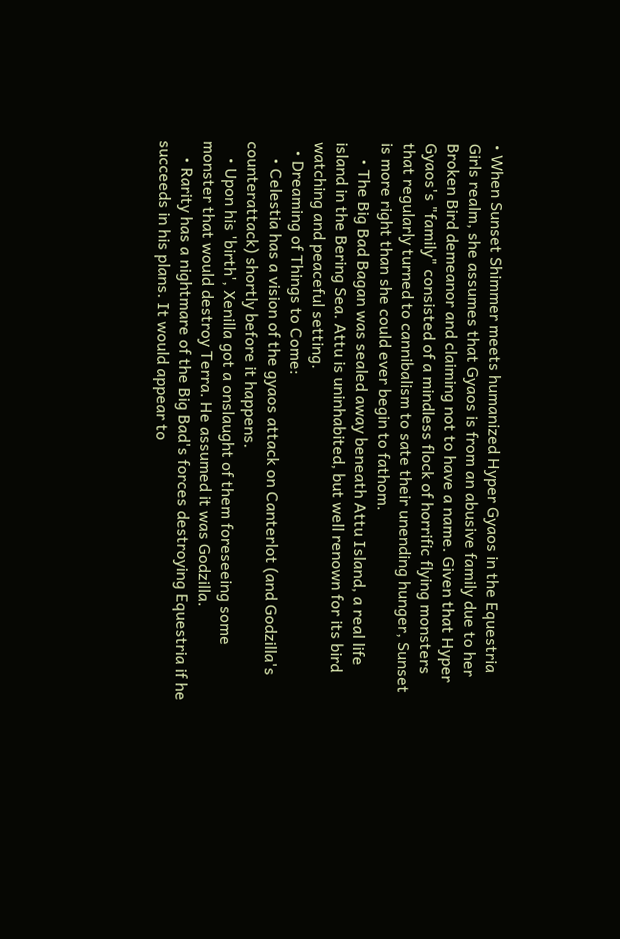• When Sunset Shimmer meets humanized Hyper Gyaos in the Equestria Girls realm, she assumes that Gyaos is from an abusive family due to her Broken Bird demeanor and claiming not to have a name. Given that Hyper Gyaos's "family" consisted of a mindless flock of horrific flying monsters that regularly turned to cannibalism to sate their unending hunger, Sunset is more right than she could ever begin to fathom.
    • The Big Bad Bagan was sealed away beneath Attu Island, a real life island in the Bering Sea. Attu is uninhabited, but well renown for its bird watching and peaceful setting.
  • Dreaming of Things to Come:
    • Celestia has a vision of the gyaos attack on Canterlot (and Godzilla's counterattack) shortly before it happens.
    • Upon his 'birth', Xenilla got a onslaught of them foreseeing some monster that would destroy Terra. He assumed it was Godzilla.
    • Rarity has a nightmare of the Big Bad's forces destroying Equestria if he succeeds in his plans. It would appear to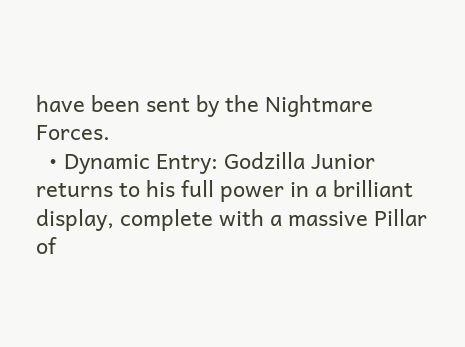have been sent by the Nightmare Forces.
  • Dynamic Entry: Godzilla Junior returns to his full power in a brilliant display, complete with a massive Pillar of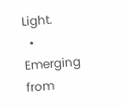Light.
  • Emerging from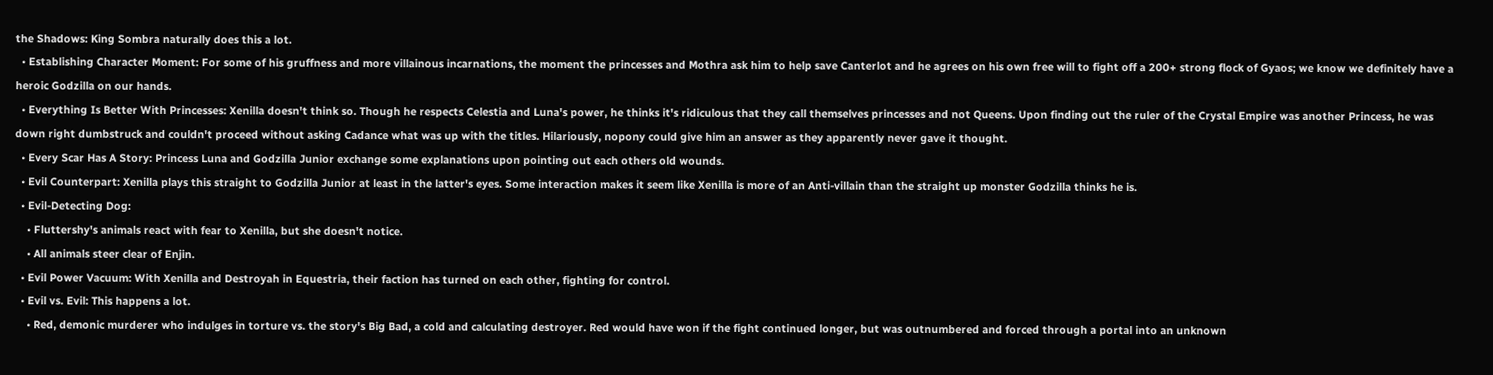the Shadows: King Sombra naturally does this a lot.
  • Establishing Character Moment: For some of his gruffness and more villainous incarnations, the moment the princesses and Mothra ask him to help save Canterlot and he agrees on his own free will to fight off a 200+ strong flock of Gyaos; we know we definitely have a heroic Godzilla on our hands.
  • Everything Is Better With Princesses: Xenilla doesn't think so. Though he respects Celestia and Luna's power, he thinks it's ridiculous that they call themselves princesses and not Queens. Upon finding out the ruler of the Crystal Empire was another Princess, he was down right dumbstruck and couldn't proceed without asking Cadance what was up with the titles. Hilariously, nopony could give him an answer as they apparently never gave it thought.
  • Every Scar Has A Story: Princess Luna and Godzilla Junior exchange some explanations upon pointing out each others old wounds.
  • Evil Counterpart: Xenilla plays this straight to Godzilla Junior at least in the latter's eyes. Some interaction makes it seem like Xenilla is more of an Anti-villain than the straight up monster Godzilla thinks he is.
  • Evil-Detecting Dog:
    • Fluttershy's animals react with fear to Xenilla, but she doesn't notice.
    • All animals steer clear of Enjin.
  • Evil Power Vacuum: With Xenilla and Destroyah in Equestria, their faction has turned on each other, fighting for control.
  • Evil vs. Evil: This happens a lot.
    • Red, demonic murderer who indulges in torture vs. the story's Big Bad, a cold and calculating destroyer. Red would have won if the fight continued longer, but was outnumbered and forced through a portal into an unknown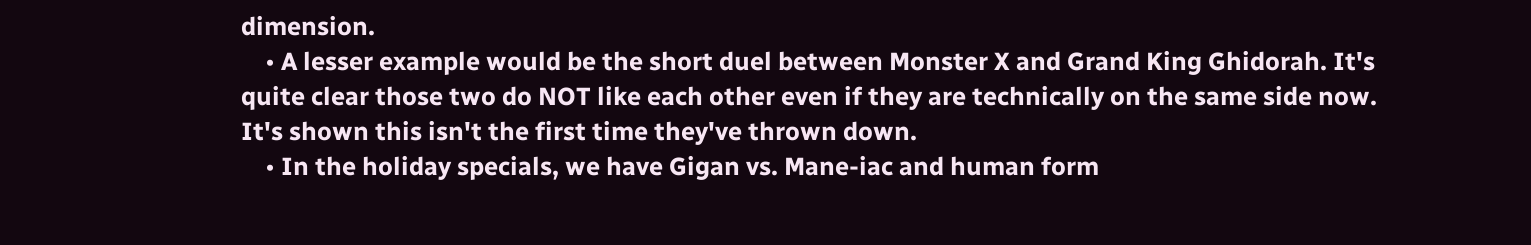dimension.
    • A lesser example would be the short duel between Monster X and Grand King Ghidorah. It's quite clear those two do NOT like each other even if they are technically on the same side now. It's shown this isn't the first time they've thrown down.
    • In the holiday specials, we have Gigan vs. Mane-iac and human form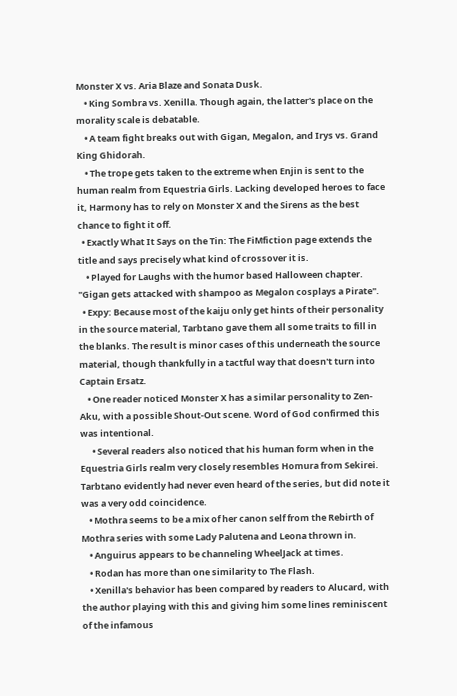Monster X vs. Aria Blaze and Sonata Dusk.
    • King Sombra vs. Xenilla. Though again, the latter's place on the morality scale is debatable.
    • A team fight breaks out with Gigan, Megalon, and Irys vs. Grand King Ghidorah.
    • The trope gets taken to the extreme when Enjin is sent to the human realm from Equestria Girls. Lacking developed heroes to face it, Harmony has to rely on Monster X and the Sirens as the best chance to fight it off.
  • Exactly What It Says on the Tin: The FiMfiction page extends the title and says precisely what kind of crossover it is.
    • Played for Laughs with the humor based Halloween chapter. "Gigan gets attacked with shampoo as Megalon cosplays a Pirate".
  • Expy: Because most of the kaiju only get hints of their personality in the source material, Tarbtano gave them all some traits to fill in the blanks. The result is minor cases of this underneath the source material, though thankfully in a tactful way that doesn't turn into Captain Ersatz.
    • One reader noticed Monster X has a similar personality to Zen-Aku, with a possible Shout-Out scene. Word of God confirmed this was intentional.
      • Several readers also noticed that his human form when in the Equestria Girls realm very closely resembles Homura from Sekirei. Tarbtano evidently had never even heard of the series, but did note it was a very odd coincidence.
    • Mothra seems to be a mix of her canon self from the Rebirth of Mothra series with some Lady Palutena and Leona thrown in.
    • Anguirus appears to be channeling WheelJack at times.
    • Rodan has more than one similarity to The Flash.
    • Xenilla's behavior has been compared by readers to Alucard, with the author playing with this and giving him some lines reminiscent of the infamous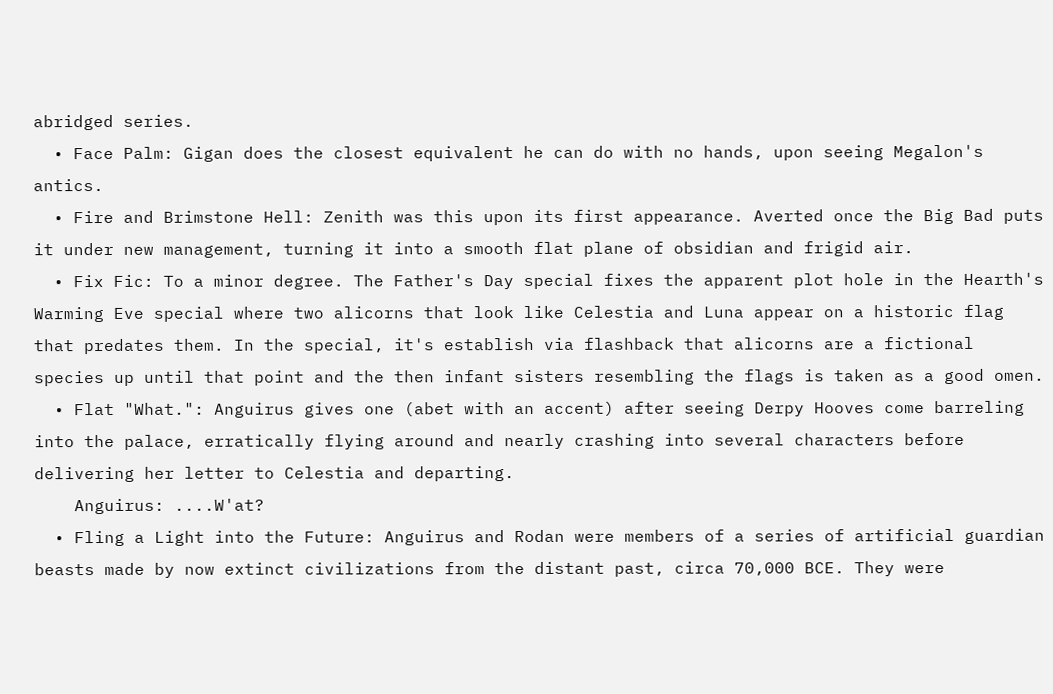abridged series.
  • Face Palm: Gigan does the closest equivalent he can do with no hands, upon seeing Megalon's antics.
  • Fire and Brimstone Hell: Zenith was this upon its first appearance. Averted once the Big Bad puts it under new management, turning it into a smooth flat plane of obsidian and frigid air.
  • Fix Fic: To a minor degree. The Father's Day special fixes the apparent plot hole in the Hearth's Warming Eve special where two alicorns that look like Celestia and Luna appear on a historic flag that predates them. In the special, it's establish via flashback that alicorns are a fictional species up until that point and the then infant sisters resembling the flags is taken as a good omen.
  • Flat "What.": Anguirus gives one (abet with an accent) after seeing Derpy Hooves come barreling into the palace, erratically flying around and nearly crashing into several characters before delivering her letter to Celestia and departing.
    Anguirus: ....W'at?
  • Fling a Light into the Future: Anguirus and Rodan were members of a series of artificial guardian beasts made by now extinct civilizations from the distant past, circa 70,000 BCE. They were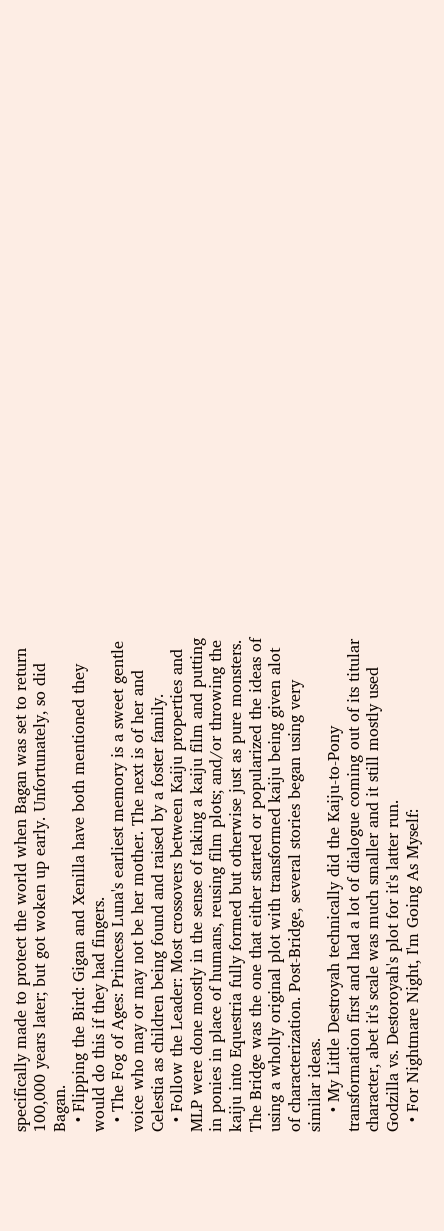specifically made to protect the world when Bagan was set to return 100,000 years later; but got woken up early. Unfortunately, so did Bagan.
  • Flipping the Bird: Gigan and Xenilla have both mentioned they would do this if they had fingers.
  • The Fog of Ages: Princess Luna's earliest memory is a sweet gentle voice who may or may not be her mother. The next is of her and Celestia as children being found and raised by a foster family.
  • Follow the Leader: Most crossovers between Kaiju properties and MLP were done mostly in the sense of taking a kaiju film and putting in ponies in place of humans, reusing film plots; and/or throwing the kaiju into Equestria fully formed but otherwise just as pure monsters. The Bridge was the one that either started or popularized the ideas of using a wholly original plot with transformed kaiju being given alot of characterization. Post-Bridge, several stories began using very similar ideas.
    • My Little Destroyah technically did the Kaiju-to-Pony transformation first and had a lot of dialogue coming out of its titular character, abet it's scale was much smaller and it still mostly used Godzilla vs. Destoroyah's plot for it's latter run.
  • For Nightmare Night, I'm Going As Myself: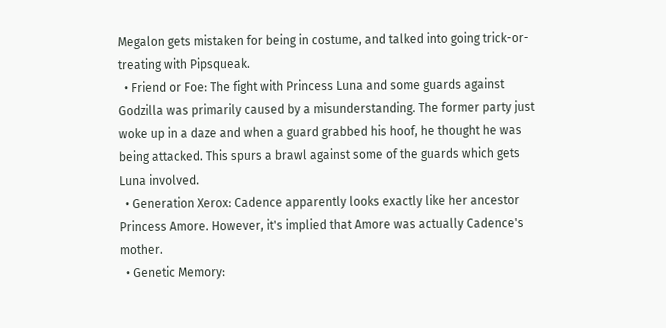Megalon gets mistaken for being in costume, and talked into going trick-or-treating with Pipsqueak.
  • Friend or Foe: The fight with Princess Luna and some guards against Godzilla was primarily caused by a misunderstanding. The former party just woke up in a daze and when a guard grabbed his hoof, he thought he was being attacked. This spurs a brawl against some of the guards which gets Luna involved.
  • Generation Xerox: Cadence apparently looks exactly like her ancestor Princess Amore. However, it's implied that Amore was actually Cadence's mother.
  • Genetic Memory: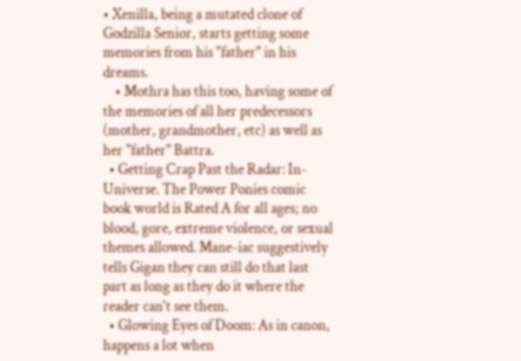• Xenilla, being a mutated clone of Godzilla Senior, starts getting some memories from his "father" in his dreams.
    • Mothra has this too, having some of the memories of all her predecessors (mother, grandmother, etc) as well as her "father" Battra.
  • Getting Crap Past the Radar: In-Universe. The Power Ponies comic book world is Rated A for all ages; no blood, gore, extreme violence, or sexual themes allowed. Mane-iac suggestively tells Gigan they can still do that last part as long as they do it where the reader can't see them.
  • Glowing Eyes of Doom: As in canon, happens a lot when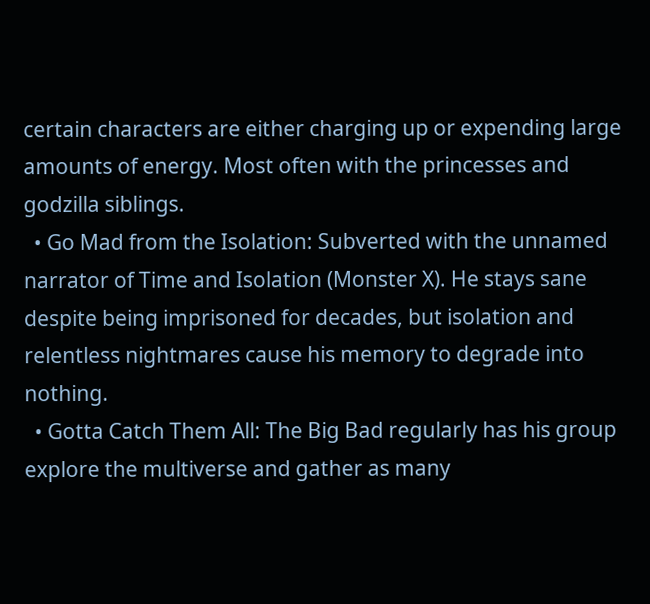certain characters are either charging up or expending large amounts of energy. Most often with the princesses and godzilla siblings.
  • Go Mad from the Isolation: Subverted with the unnamed narrator of Time and Isolation (Monster X). He stays sane despite being imprisoned for decades, but isolation and relentless nightmares cause his memory to degrade into nothing.
  • Gotta Catch Them All: The Big Bad regularly has his group explore the multiverse and gather as many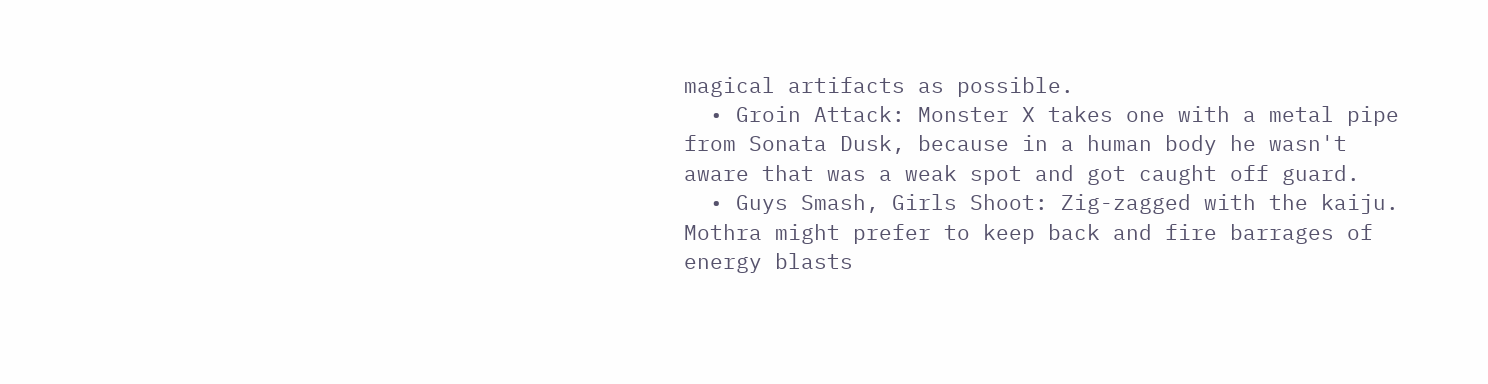magical artifacts as possible.
  • Groin Attack: Monster X takes one with a metal pipe from Sonata Dusk, because in a human body he wasn't aware that was a weak spot and got caught off guard.
  • Guys Smash, Girls Shoot: Zig-zagged with the kaiju. Mothra might prefer to keep back and fire barrages of energy blasts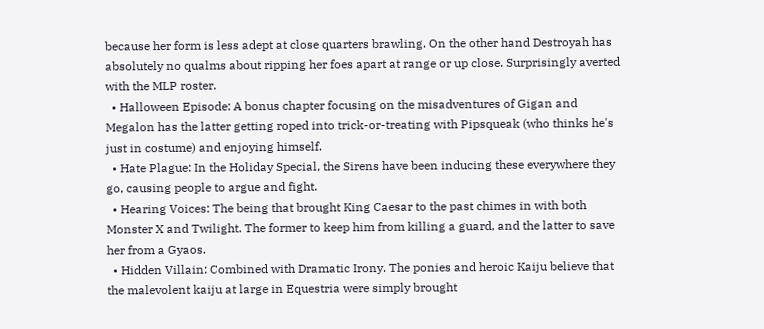because her form is less adept at close quarters brawling. On the other hand Destroyah has absolutely no qualms about ripping her foes apart at range or up close. Surprisingly averted with the MLP roster.
  • Halloween Episode: A bonus chapter focusing on the misadventures of Gigan and Megalon has the latter getting roped into trick-or-treating with Pipsqueak (who thinks he's just in costume) and enjoying himself.
  • Hate Plague: In the Holiday Special, the Sirens have been inducing these everywhere they go, causing people to argue and fight.
  • Hearing Voices: The being that brought King Caesar to the past chimes in with both Monster X and Twilight. The former to keep him from killing a guard, and the latter to save her from a Gyaos.
  • Hidden Villain: Combined with Dramatic Irony. The ponies and heroic Kaiju believe that the malevolent kaiju at large in Equestria were simply brought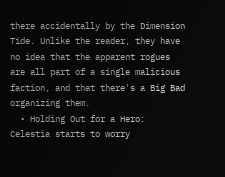there accidentally by the Dimension Tide. Unlike the reader, they have no idea that the apparent rogues are all part of a single malicious faction, and that there's a Big Bad organizing them.
  • Holding Out for a Hero: Celestia starts to worry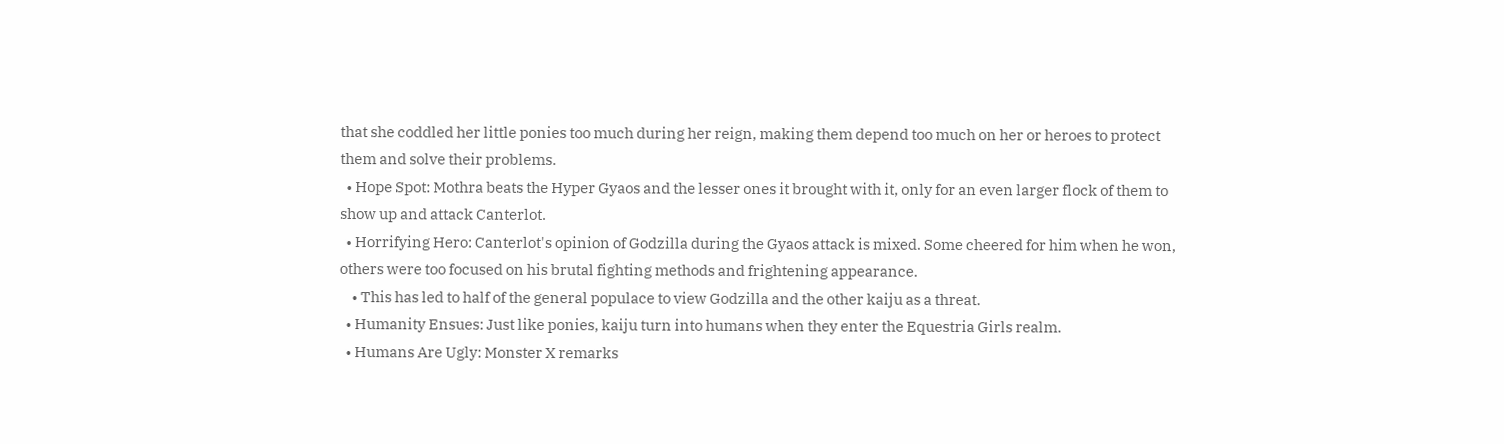that she coddled her little ponies too much during her reign, making them depend too much on her or heroes to protect them and solve their problems.
  • Hope Spot: Mothra beats the Hyper Gyaos and the lesser ones it brought with it, only for an even larger flock of them to show up and attack Canterlot.
  • Horrifying Hero: Canterlot's opinion of Godzilla during the Gyaos attack is mixed. Some cheered for him when he won, others were too focused on his brutal fighting methods and frightening appearance.
    • This has led to half of the general populace to view Godzilla and the other kaiju as a threat.
  • Humanity Ensues: Just like ponies, kaiju turn into humans when they enter the Equestria Girls realm.
  • Humans Are Ugly: Monster X remarks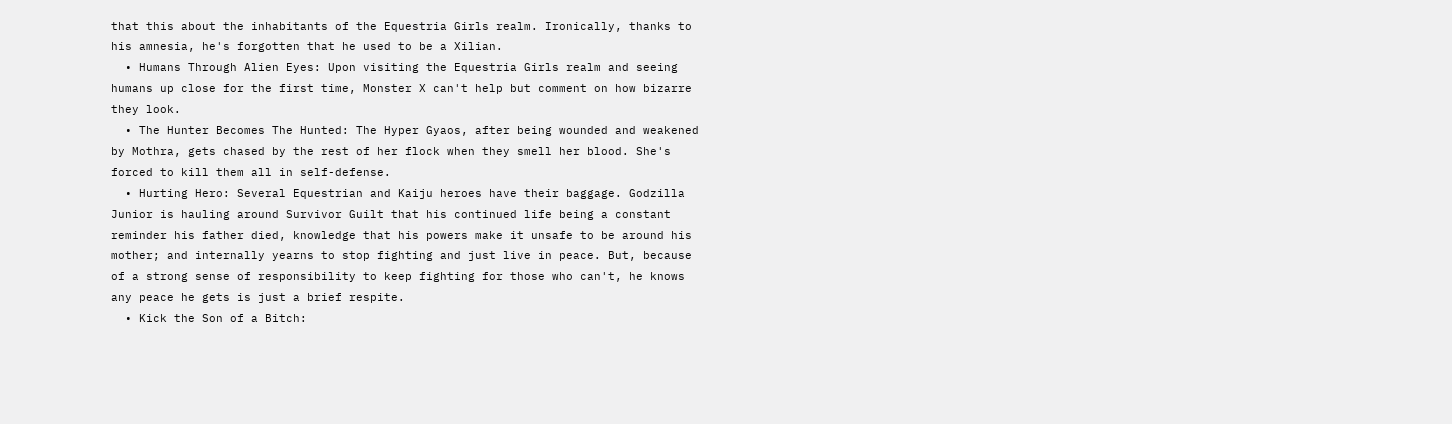that this about the inhabitants of the Equestria Girls realm. Ironically, thanks to his amnesia, he's forgotten that he used to be a Xilian.
  • Humans Through Alien Eyes: Upon visiting the Equestria Girls realm and seeing humans up close for the first time, Monster X can't help but comment on how bizarre they look.
  • The Hunter Becomes The Hunted: The Hyper Gyaos, after being wounded and weakened by Mothra, gets chased by the rest of her flock when they smell her blood. She's forced to kill them all in self-defense.
  • Hurting Hero: Several Equestrian and Kaiju heroes have their baggage. Godzilla Junior is hauling around Survivor Guilt that his continued life being a constant reminder his father died, knowledge that his powers make it unsafe to be around his mother; and internally yearns to stop fighting and just live in peace. But, because of a strong sense of responsibility to keep fighting for those who can't, he knows any peace he gets is just a brief respite.
  • Kick the Son of a Bitch: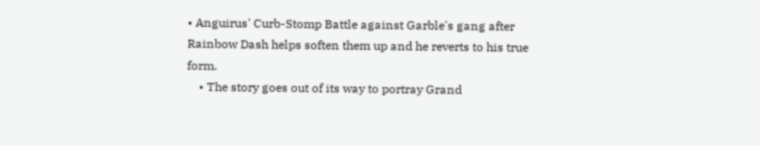• Anguirus' Curb-Stomp Battle against Garble's gang after Rainbow Dash helps soften them up and he reverts to his true form.
    • The story goes out of its way to portray Grand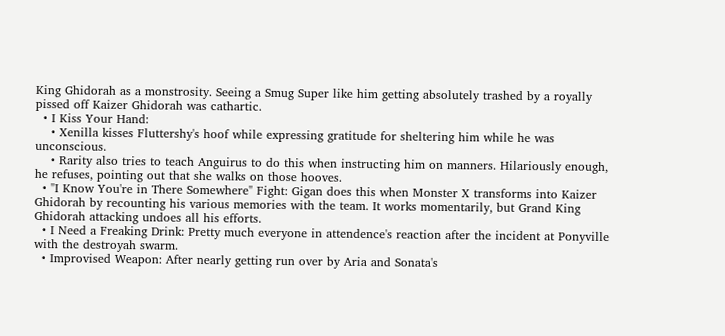King Ghidorah as a monstrosity. Seeing a Smug Super like him getting absolutely trashed by a royally pissed off Kaizer Ghidorah was cathartic.
  • I Kiss Your Hand:
    • Xenilla kisses Fluttershy's hoof while expressing gratitude for sheltering him while he was unconscious.
    • Rarity also tries to teach Anguirus to do this when instructing him on manners. Hilariously enough, he refuses, pointing out that she walks on those hooves.
  • "I Know You're in There Somewhere" Fight: Gigan does this when Monster X transforms into Kaizer Ghidorah by recounting his various memories with the team. It works momentarily, but Grand King Ghidorah attacking undoes all his efforts.
  • I Need a Freaking Drink: Pretty much everyone in attendence's reaction after the incident at Ponyville with the destroyah swarm.
  • Improvised Weapon: After nearly getting run over by Aria and Sonata's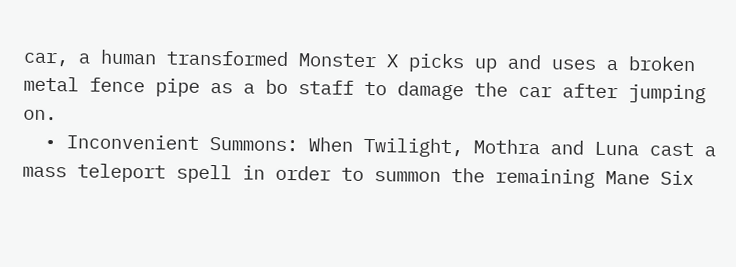car, a human transformed Monster X picks up and uses a broken metal fence pipe as a bo staff to damage the car after jumping on.
  • Inconvenient Summons: When Twilight, Mothra and Luna cast a mass teleport spell in order to summon the remaining Mane Six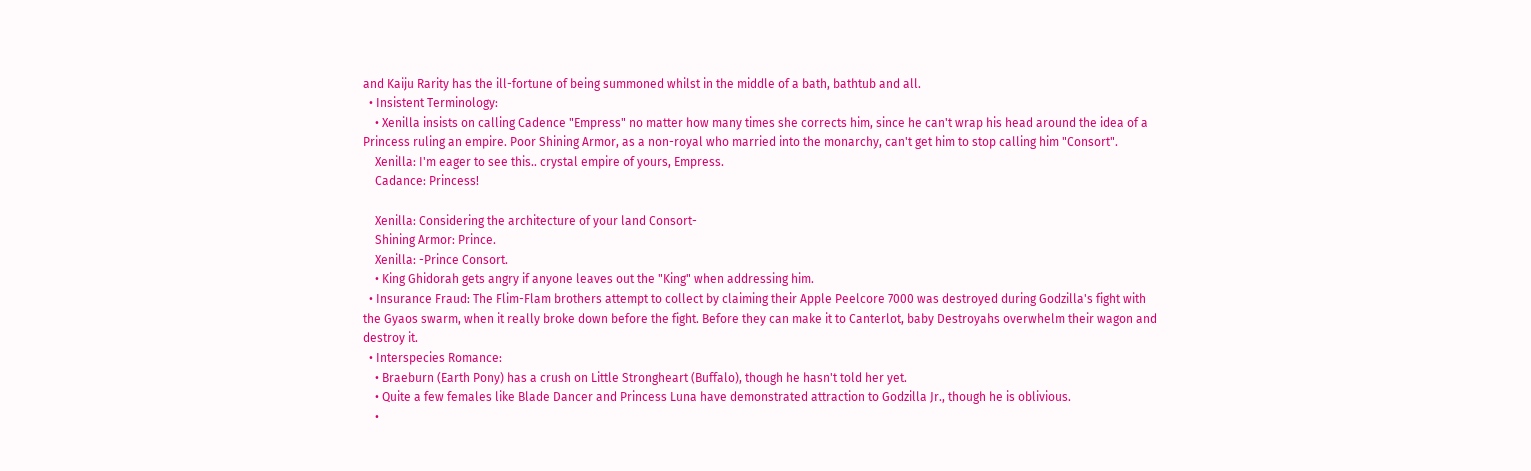and Kaiju Rarity has the ill-fortune of being summoned whilst in the middle of a bath, bathtub and all.
  • Insistent Terminology:
    • Xenilla insists on calling Cadence "Empress" no matter how many times she corrects him, since he can't wrap his head around the idea of a Princess ruling an empire. Poor Shining Armor, as a non-royal who married into the monarchy, can't get him to stop calling him "Consort".
    Xenilla: I'm eager to see this.. crystal empire of yours, Empress.
    Cadance: Princess!

    Xenilla: Considering the architecture of your land Consort-
    Shining Armor: Prince.
    Xenilla: -Prince Consort.
    • King Ghidorah gets angry if anyone leaves out the "King" when addressing him.
  • Insurance Fraud: The Flim-Flam brothers attempt to collect by claiming their Apple Peelcore 7000 was destroyed during Godzilla's fight with the Gyaos swarm, when it really broke down before the fight. Before they can make it to Canterlot, baby Destroyahs overwhelm their wagon and destroy it.
  • Interspecies Romance:
    • Braeburn (Earth Pony) has a crush on Little Strongheart (Buffalo), though he hasn't told her yet.
    • Quite a few females like Blade Dancer and Princess Luna have demonstrated attraction to Godzilla Jr., though he is oblivious.
    •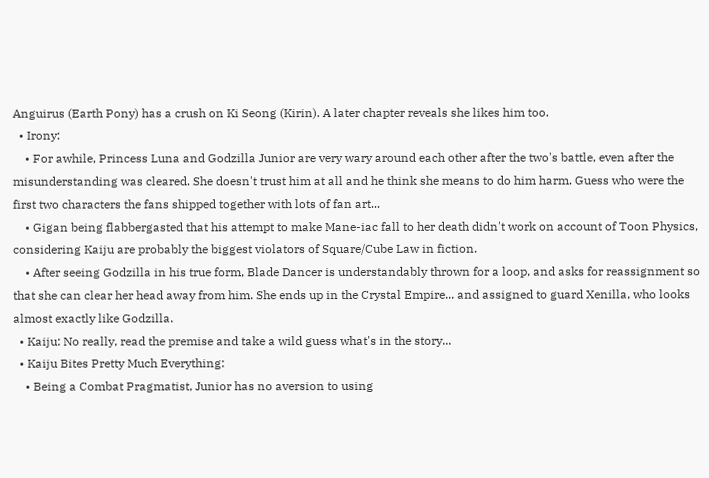Anguirus (Earth Pony) has a crush on Ki Seong (Kirin). A later chapter reveals she likes him too.
  • Irony:
    • For awhile, Princess Luna and Godzilla Junior are very wary around each other after the two's battle, even after the misunderstanding was cleared. She doesn't trust him at all and he think she means to do him harm. Guess who were the first two characters the fans shipped together with lots of fan art...
    • Gigan being flabbergasted that his attempt to make Mane-iac fall to her death didn't work on account of Toon Physics, considering Kaiju are probably the biggest violators of Square/Cube Law in fiction.
    • After seeing Godzilla in his true form, Blade Dancer is understandably thrown for a loop, and asks for reassignment so that she can clear her head away from him. She ends up in the Crystal Empire... and assigned to guard Xenilla, who looks almost exactly like Godzilla.
  • Kaiju: No really, read the premise and take a wild guess what's in the story...
  • Kaiju Bites Pretty Much Everything:
    • Being a Combat Pragmatist, Junior has no aversion to using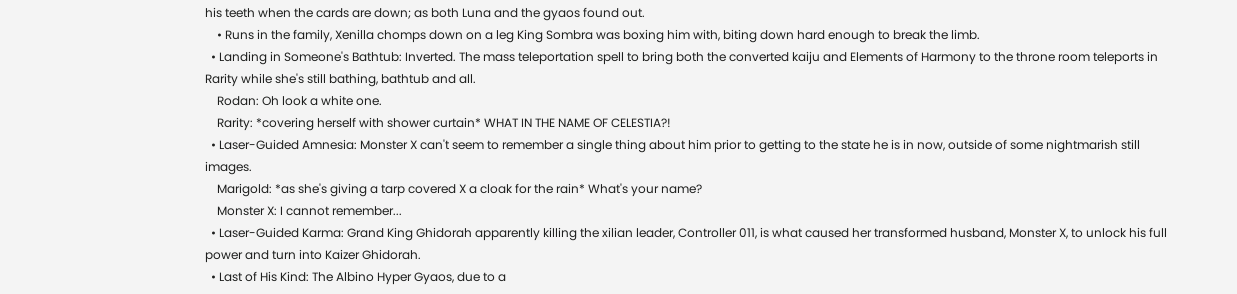his teeth when the cards are down; as both Luna and the gyaos found out.
    • Runs in the family, Xenilla chomps down on a leg King Sombra was boxing him with, biting down hard enough to break the limb.
  • Landing in Someone's Bathtub: Inverted. The mass teleportation spell to bring both the converted kaiju and Elements of Harmony to the throne room teleports in Rarity while she's still bathing, bathtub and all.
    Rodan: Oh look a white one.
    Rarity: *covering herself with shower curtain* WHAT IN THE NAME OF CELESTIA?!
  • Laser-Guided Amnesia: Monster X can't seem to remember a single thing about him prior to getting to the state he is in now, outside of some nightmarish still images.
    Marigold: *as she's giving a tarp covered X a cloak for the rain* What's your name?
    Monster X: I cannot remember...
  • Laser-Guided Karma: Grand King Ghidorah apparently killing the xilian leader, Controller 011, is what caused her transformed husband, Monster X, to unlock his full power and turn into Kaizer Ghidorah.
  • Last of His Kind: The Albino Hyper Gyaos, due to a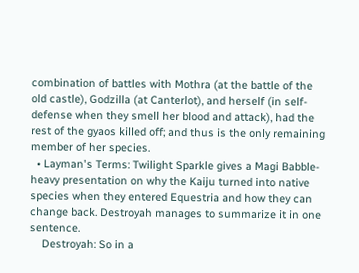combination of battles with Mothra (at the battle of the old castle), Godzilla (at Canterlot), and herself (in self-defense when they smell her blood and attack), had the rest of the gyaos killed off; and thus is the only remaining member of her species.
  • Layman's Terms: Twilight Sparkle gives a Magi Babble-heavy presentation on why the Kaiju turned into native species when they entered Equestria and how they can change back. Destroyah manages to summarize it in one sentence.
    Destroyah: So in a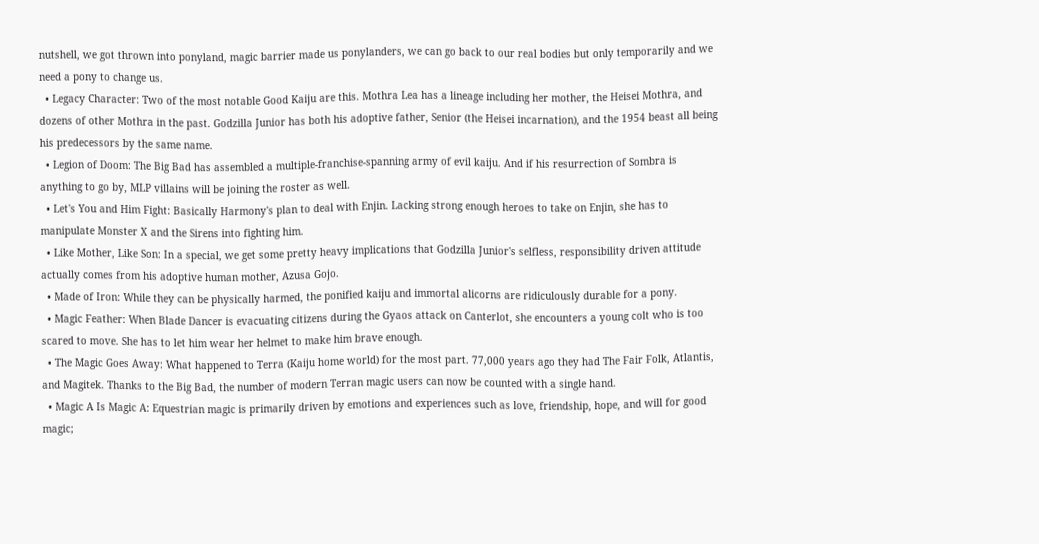nutshell, we got thrown into ponyland, magic barrier made us ponylanders, we can go back to our real bodies but only temporarily and we need a pony to change us.
  • Legacy Character: Two of the most notable Good Kaiju are this. Mothra Lea has a lineage including her mother, the Heisei Mothra, and dozens of other Mothra in the past. Godzilla Junior has both his adoptive father, Senior (the Heisei incarnation), and the 1954 beast all being his predecessors by the same name.
  • Legion of Doom: The Big Bad has assembled a multiple-franchise-spanning army of evil kaiju. And if his resurrection of Sombra is anything to go by, MLP villains will be joining the roster as well.
  • Let's You and Him Fight: Basically Harmony's plan to deal with Enjin. Lacking strong enough heroes to take on Enjin, she has to manipulate Monster X and the Sirens into fighting him.
  • Like Mother, Like Son: In a special, we get some pretty heavy implications that Godzilla Junior's selfless, responsibility driven attitude actually comes from his adoptive human mother, Azusa Gojo.
  • Made of Iron: While they can be physically harmed, the ponified kaiju and immortal alicorns are ridiculously durable for a pony.
  • Magic Feather: When Blade Dancer is evacuating citizens during the Gyaos attack on Canterlot, she encounters a young colt who is too scared to move. She has to let him wear her helmet to make him brave enough.
  • The Magic Goes Away: What happened to Terra (Kaiju home world) for the most part. 77,000 years ago they had The Fair Folk, Atlantis, and Magitek. Thanks to the Big Bad, the number of modern Terran magic users can now be counted with a single hand.
  • Magic A Is Magic A: Equestrian magic is primarily driven by emotions and experiences such as love, friendship, hope, and will for good magic;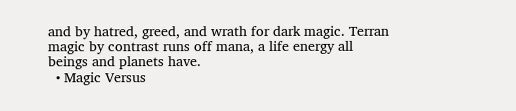and by hatred, greed, and wrath for dark magic. Terran magic by contrast runs off mana, a life energy all beings and planets have.
  • Magic Versus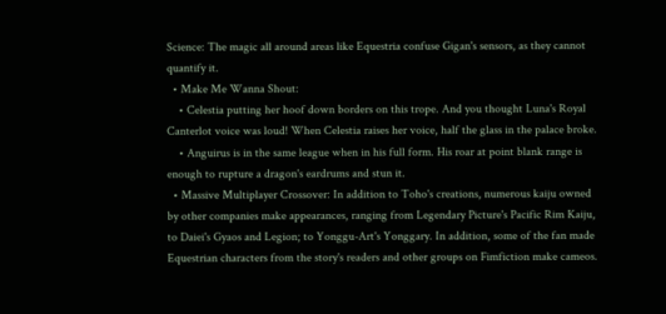Science: The magic all around areas like Equestria confuse Gigan's sensors, as they cannot quantify it.
  • Make Me Wanna Shout:
    • Celestia putting her hoof down borders on this trope. And you thought Luna's Royal Canterlot voice was loud! When Celestia raises her voice, half the glass in the palace broke.
    • Anguirus is in the same league when in his full form. His roar at point blank range is enough to rupture a dragon's eardrums and stun it.
  • Massive Multiplayer Crossover: In addition to Toho's creations, numerous kaiju owned by other companies make appearances, ranging from Legendary Picture's Pacific Rim Kaiju, to Daiei's Gyaos and Legion; to Yonggu-Art's Yonggary. In addition, some of the fan made Equestrian characters from the story's readers and other groups on Fimfiction make cameos.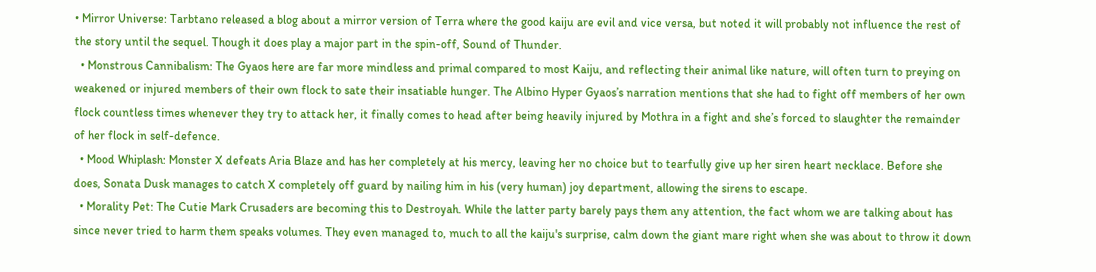• Mirror Universe: Tarbtano released a blog about a mirror version of Terra where the good kaiju are evil and vice versa, but noted it will probably not influence the rest of the story until the sequel. Though it does play a major part in the spin-off, Sound of Thunder.
  • Monstrous Cannibalism: The Gyaos here are far more mindless and primal compared to most Kaiju, and reflecting their animal like nature, will often turn to preying on weakened or injured members of their own flock to sate their insatiable hunger. The Albino Hyper Gyaos’s narration mentions that she had to fight off members of her own flock countless times whenever they try to attack her, it finally comes to head after being heavily injured by Mothra in a fight and she’s forced to slaughter the remainder of her flock in self-defence.
  • Mood Whiplash: Monster X defeats Aria Blaze and has her completely at his mercy, leaving her no choice but to tearfully give up her siren heart necklace. Before she does, Sonata Dusk manages to catch X completely off guard by nailing him in his (very human) joy department, allowing the sirens to escape.
  • Morality Pet: The Cutie Mark Crusaders are becoming this to Destroyah. While the latter party barely pays them any attention, the fact whom we are talking about has since never tried to harm them speaks volumes. They even managed to, much to all the kaiju's surprise, calm down the giant mare right when she was about to throw it down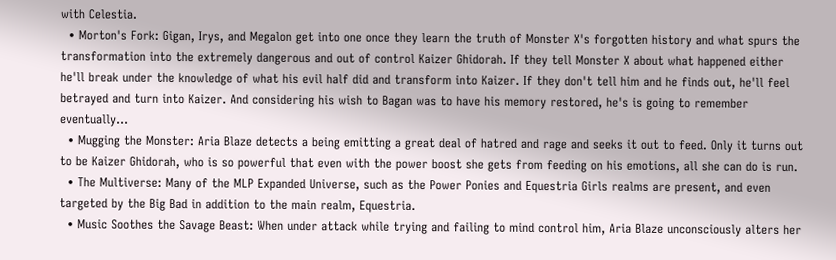with Celestia.
  • Morton's Fork: Gigan, Irys, and Megalon get into one once they learn the truth of Monster X's forgotten history and what spurs the transformation into the extremely dangerous and out of control Kaizer Ghidorah. If they tell Monster X about what happened either he'll break under the knowledge of what his evil half did and transform into Kaizer. If they don't tell him and he finds out, he'll feel betrayed and turn into Kaizer. And considering his wish to Bagan was to have his memory restored, he's is going to remember eventually...
  • Mugging the Monster: Aria Blaze detects a being emitting a great deal of hatred and rage and seeks it out to feed. Only it turns out to be Kaizer Ghidorah, who is so powerful that even with the power boost she gets from feeding on his emotions, all she can do is run.
  • The Multiverse: Many of the MLP Expanded Universe, such as the Power Ponies and Equestria Girls realms are present, and even targeted by the Big Bad in addition to the main realm, Equestria.
  • Music Soothes the Savage Beast: When under attack while trying and failing to mind control him, Aria Blaze unconsciously alters her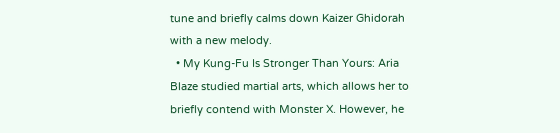tune and briefly calms down Kaizer Ghidorah with a new melody.
  • My Kung-Fu Is Stronger Than Yours: Aria Blaze studied martial arts, which allows her to briefly contend with Monster X. However, he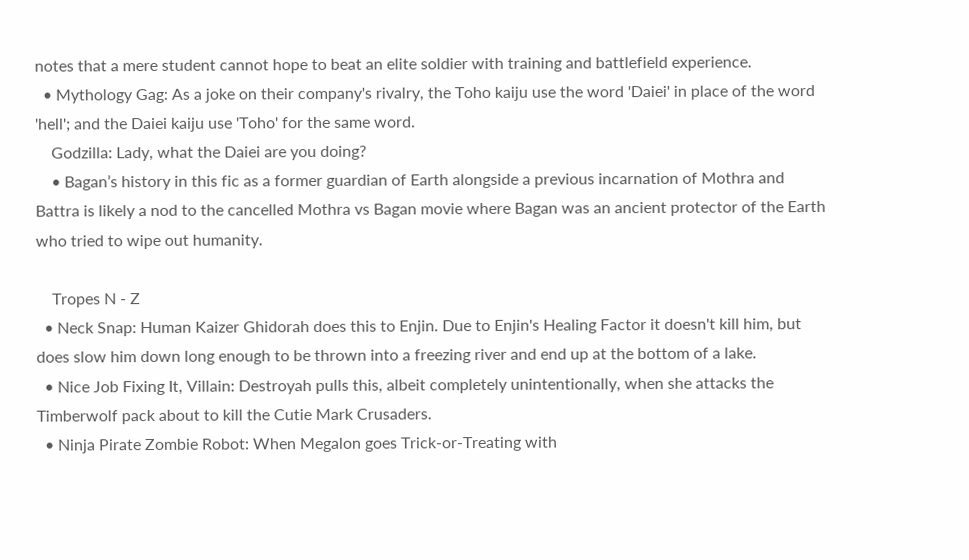notes that a mere student cannot hope to beat an elite soldier with training and battlefield experience.
  • Mythology Gag: As a joke on their company's rivalry, the Toho kaiju use the word 'Daiei' in place of the word 'hell'; and the Daiei kaiju use 'Toho' for the same word.
    Godzilla: Lady, what the Daiei are you doing?
    • Bagan’s history in this fic as a former guardian of Earth alongside a previous incarnation of Mothra and Battra is likely a nod to the cancelled Mothra vs Bagan movie where Bagan was an ancient protector of the Earth who tried to wipe out humanity.

    Tropes N - Z
  • Neck Snap: Human Kaizer Ghidorah does this to Enjin. Due to Enjin's Healing Factor it doesn't kill him, but does slow him down long enough to be thrown into a freezing river and end up at the bottom of a lake.
  • Nice Job Fixing It, Villain: Destroyah pulls this, albeit completely unintentionally, when she attacks the Timberwolf pack about to kill the Cutie Mark Crusaders.
  • Ninja Pirate Zombie Robot: When Megalon goes Trick-or-Treating with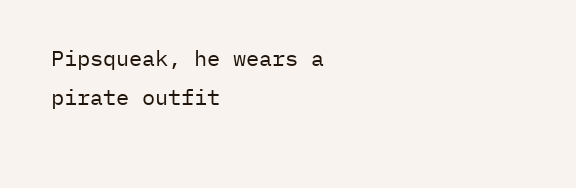Pipsqueak, he wears a pirate outfit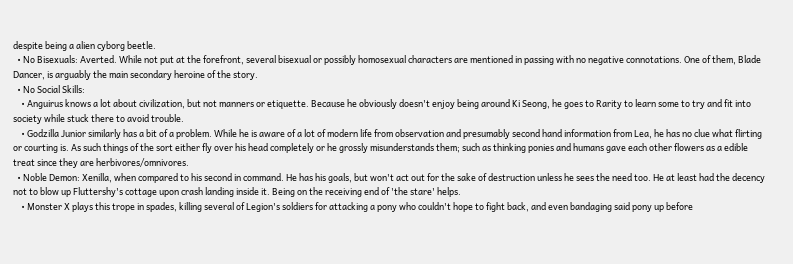despite being a alien cyborg beetle.
  • No Bisexuals: Averted. While not put at the forefront, several bisexual or possibly homosexual characters are mentioned in passing with no negative connotations. One of them, Blade Dancer, is arguably the main secondary heroine of the story.
  • No Social Skills:
    • Anguirus knows a lot about civilization, but not manners or etiquette. Because he obviously doesn't enjoy being around Ki Seong, he goes to Rarity to learn some to try and fit into society while stuck there to avoid trouble.
    • Godzilla Junior similarly has a bit of a problem. While he is aware of a lot of modern life from observation and presumably second hand information from Lea, he has no clue what flirting or courting is. As such things of the sort either fly over his head completely or he grossly misunderstands them; such as thinking ponies and humans gave each other flowers as a edible treat since they are herbivores/omnivores.
  • Noble Demon: Xenilla, when compared to his second in command. He has his goals, but won't act out for the sake of destruction unless he sees the need too. He at least had the decency not to blow up Fluttershy's cottage upon crash landing inside it. Being on the receiving end of 'the stare' helps.
    • Monster X plays this trope in spades, killing several of Legion's soldiers for attacking a pony who couldn't hope to fight back, and even bandaging said pony up before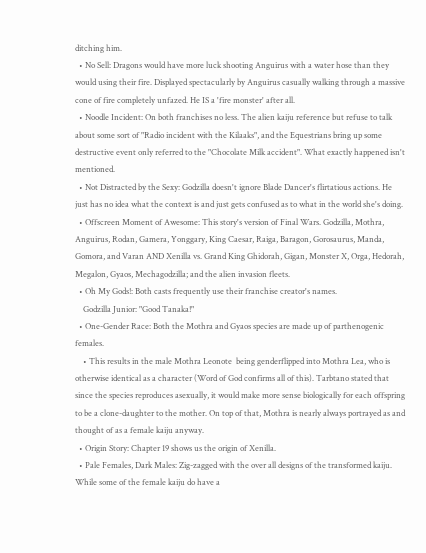ditching him.
  • No Sell: Dragons would have more luck shooting Anguirus with a water hose than they would using their fire. Displayed spectacularly by Anguirus casually walking through a massive cone of fire completely unfazed. He IS a 'fire monster' after all.
  • Noodle Incident: On both franchises no less. The alien kaiju reference but refuse to talk about some sort of "Radio incident with the Kilaaks", and the Equestrians bring up some destructive event only referred to the "Chocolate Milk accident". What exactly happened isn't mentioned.
  • Not Distracted by the Sexy: Godzilla doesn't ignore Blade Dancer's flirtatious actions. He just has no idea what the context is and just gets confused as to what in the world she's doing.
  • Offscreen Moment of Awesome: This story's version of Final Wars. Godzilla, Mothra, Anguirus, Rodan, Gamera, Yonggary, King Caesar, Raiga, Baragon, Gorosaurus, Manda, Gomora, and Varan AND Xenilla vs. Grand King Ghidorah, Gigan, Monster X, Orga, Hedorah, Megalon, Gyaos, Mechagodzilla; and the alien invasion fleets.
  • Oh My Gods!: Both casts frequently use their franchise creator's names.
    Godzilla Junior: "Good Tanaka!"
  • One-Gender Race: Both the Mothra and Gyaos species are made up of parthenogenic females.
    • This results in the male Mothra Leonote  being genderflipped into Mothra Lea, who is otherwise identical as a character (Word of God confirms all of this). Tarbtano stated that since the species reproduces asexually, it would make more sense biologically for each offspring to be a clone-daughter to the mother. On top of that, Mothra is nearly always portrayed as and thought of as a female kaiju anyway.
  • Origin Story: Chapter 19 shows us the origin of Xenilla.
  • Pale Females, Dark Males: Zig-zagged with the over all designs of the transformed kaiju. While some of the female kaiju do have a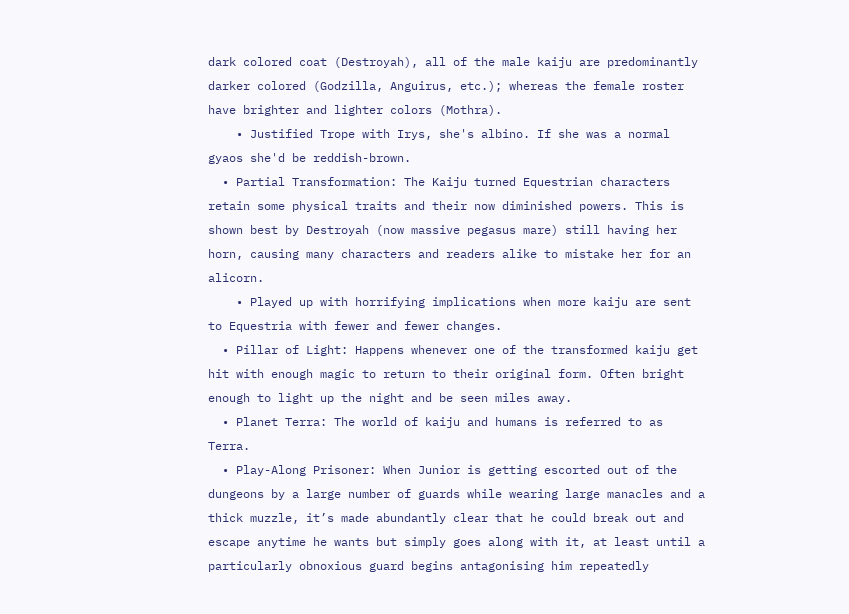dark colored coat (Destroyah), all of the male kaiju are predominantly darker colored (Godzilla, Anguirus, etc.); whereas the female roster have brighter and lighter colors (Mothra).
    • Justified Trope with Irys, she's albino. If she was a normal gyaos she'd be reddish-brown.
  • Partial Transformation: The Kaiju turned Equestrian characters retain some physical traits and their now diminished powers. This is shown best by Destroyah (now massive pegasus mare) still having her horn, causing many characters and readers alike to mistake her for an alicorn.
    • Played up with horrifying implications when more kaiju are sent to Equestria with fewer and fewer changes.
  • Pillar of Light: Happens whenever one of the transformed kaiju get hit with enough magic to return to their original form. Often bright enough to light up the night and be seen miles away.
  • Planet Terra: The world of kaiju and humans is referred to as Terra.
  • Play-Along Prisoner: When Junior is getting escorted out of the dungeons by a large number of guards while wearing large manacles and a thick muzzle, it’s made abundantly clear that he could break out and escape anytime he wants but simply goes along with it, at least until a particularly obnoxious guard begins antagonising him repeatedly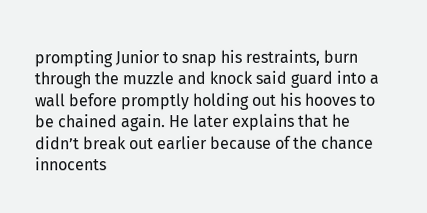prompting Junior to snap his restraints, burn through the muzzle and knock said guard into a wall before promptly holding out his hooves to be chained again. He later explains that he didn’t break out earlier because of the chance innocents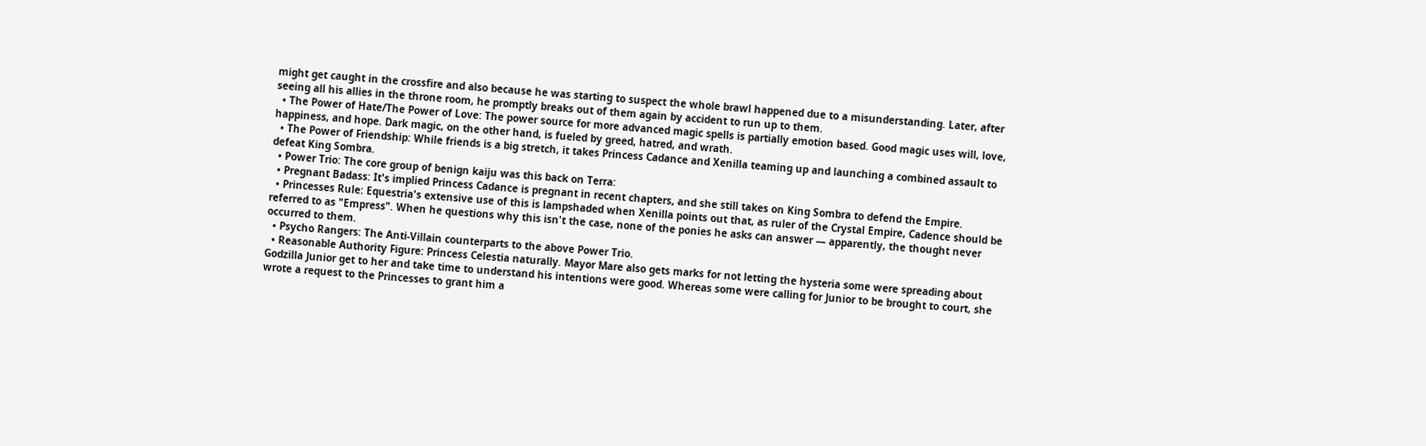might get caught in the crossfire and also because he was starting to suspect the whole brawl happened due to a misunderstanding. Later, after seeing all his allies in the throne room, he promptly breaks out of them again by accident to run up to them.
  • The Power of Hate/The Power of Love: The power source for more advanced magic spells is partially emotion based. Good magic uses will, love, happiness, and hope. Dark magic, on the other hand, is fueled by greed, hatred, and wrath.
  • The Power of Friendship: While friends is a big stretch, it takes Princess Cadance and Xenilla teaming up and launching a combined assault to defeat King Sombra.
  • Power Trio: The core group of benign kaiju was this back on Terra:
  • Pregnant Badass: It's implied Princess Cadance is pregnant in recent chapters, and she still takes on King Sombra to defend the Empire.
  • Princesses Rule: Equestria's extensive use of this is lampshaded when Xenilla points out that, as ruler of the Crystal Empire, Cadence should be referred to as "Empress". When he questions why this isn't the case, none of the ponies he asks can answer — apparently, the thought never occurred to them.
  • Psycho Rangers: The Anti-Villain counterparts to the above Power Trio.
  • Reasonable Authority Figure: Princess Celestia naturally. Mayor Mare also gets marks for not letting the hysteria some were spreading about Godzilla Junior get to her and take time to understand his intentions were good. Whereas some were calling for Junior to be brought to court, she wrote a request to the Princesses to grant him a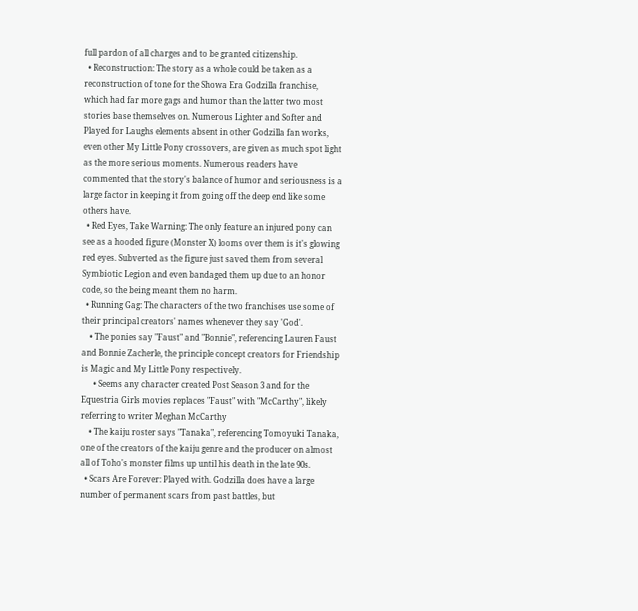full pardon of all charges and to be granted citizenship.
  • Reconstruction: The story as a whole could be taken as a reconstruction of tone for the Showa Era Godzilla franchise, which had far more gags and humor than the latter two most stories base themselves on. Numerous Lighter and Softer and Played for Laughs elements absent in other Godzilla fan works, even other My Little Pony crossovers, are given as much spot light as the more serious moments. Numerous readers have commented that the story's balance of humor and seriousness is a large factor in keeping it from going off the deep end like some others have.
  • Red Eyes, Take Warning: The only feature an injured pony can see as a hooded figure (Monster X) looms over them is it's glowing red eyes. Subverted as the figure just saved them from several Symbiotic Legion and even bandaged them up due to an honor code, so the being meant them no harm.
  • Running Gag: The characters of the two franchises use some of their principal creators' names whenever they say 'God'.
    • The ponies say "Faust" and "Bonnie", referencing Lauren Faust and Bonnie Zacherle, the principle concept creators for Friendship is Magic and My Little Pony respectively.
      • Seems any character created Post Season 3 and for the Equestria Girls movies replaces "Faust" with "McCarthy", likely referring to writer Meghan McCarthy
    • The kaiju roster says "Tanaka", referencing Tomoyuki Tanaka, one of the creators of the kaiju genre and the producer on almost all of Toho's monster films up until his death in the late 90s.
  • Scars Are Forever: Played with. Godzilla does have a large number of permanent scars from past battles, but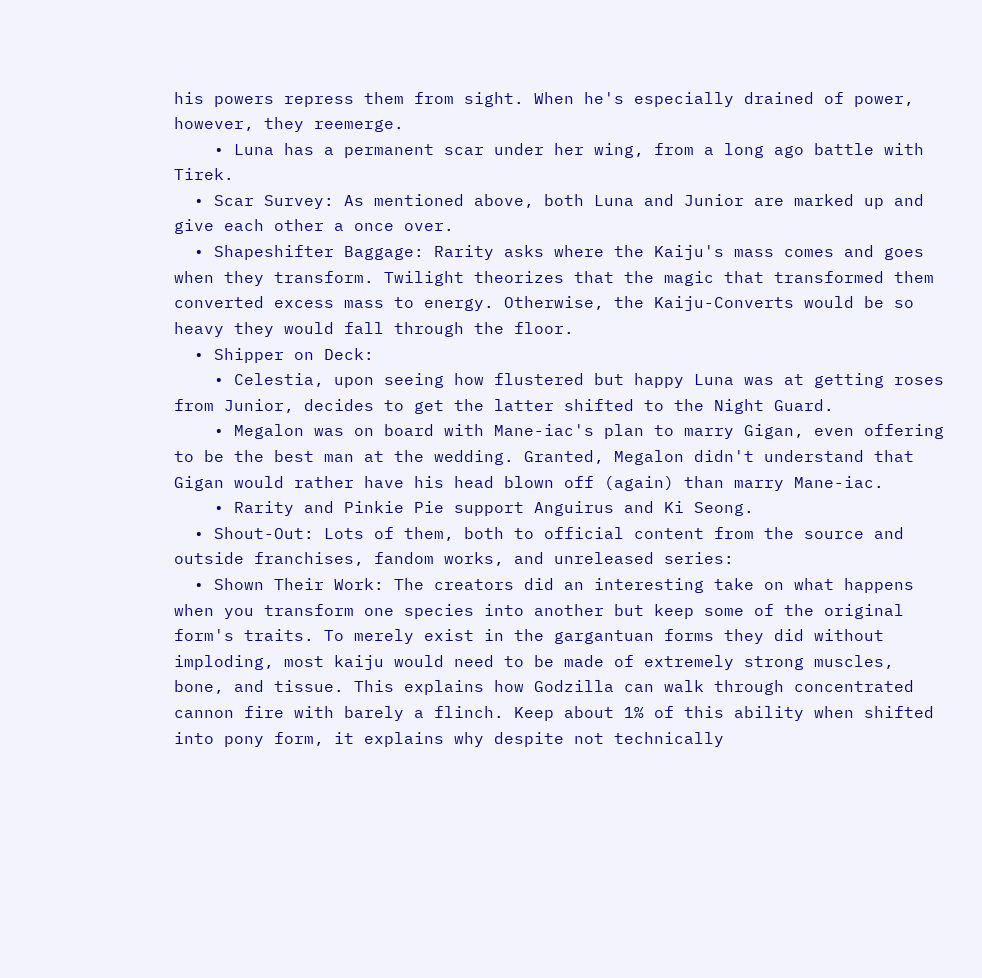his powers repress them from sight. When he's especially drained of power, however, they reemerge.
    • Luna has a permanent scar under her wing, from a long ago battle with Tirek.
  • Scar Survey: As mentioned above, both Luna and Junior are marked up and give each other a once over.
  • Shapeshifter Baggage: Rarity asks where the Kaiju's mass comes and goes when they transform. Twilight theorizes that the magic that transformed them converted excess mass to energy. Otherwise, the Kaiju-Converts would be so heavy they would fall through the floor.
  • Shipper on Deck:
    • Celestia, upon seeing how flustered but happy Luna was at getting roses from Junior, decides to get the latter shifted to the Night Guard.
    • Megalon was on board with Mane-iac's plan to marry Gigan, even offering to be the best man at the wedding. Granted, Megalon didn't understand that Gigan would rather have his head blown off (again) than marry Mane-iac.
    • Rarity and Pinkie Pie support Anguirus and Ki Seong.
  • Shout-Out: Lots of them, both to official content from the source and outside franchises, fandom works, and unreleased series:
  • Shown Their Work: The creators did an interesting take on what happens when you transform one species into another but keep some of the original form's traits. To merely exist in the gargantuan forms they did without imploding, most kaiju would need to be made of extremely strong muscles, bone, and tissue. This explains how Godzilla can walk through concentrated cannon fire with barely a flinch. Keep about 1% of this ability when shifted into pony form, it explains why despite not technically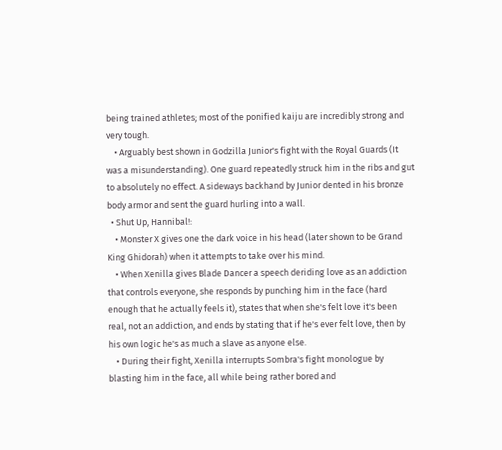being trained athletes; most of the ponified kaiju are incredibly strong and very tough.
    • Arguably best shown in Godzilla Junior's fight with the Royal Guards (It was a misunderstanding). One guard repeatedly struck him in the ribs and gut to absolutely no effect. A sideways backhand by Junior dented in his bronze body armor and sent the guard hurling into a wall.
  • Shut Up, Hannibal!:
    • Monster X gives one the dark voice in his head (later shown to be Grand King Ghidorah) when it attempts to take over his mind.
    • When Xenilla gives Blade Dancer a speech deriding love as an addiction that controls everyone, she responds by punching him in the face (hard enough that he actually feels it), states that when she's felt love it's been real, not an addiction, and ends by stating that if he's ever felt love, then by his own logic he's as much a slave as anyone else.
    • During their fight, Xenilla interrupts Sombra's fight monologue by blasting him in the face, all while being rather bored and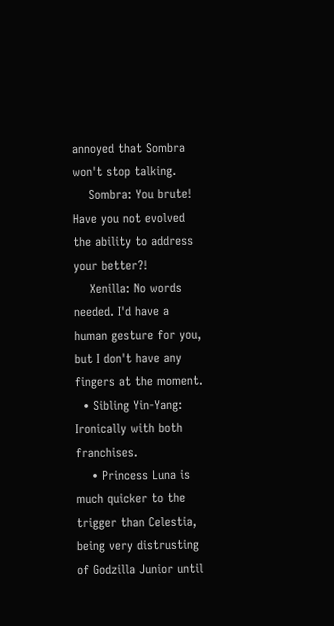annoyed that Sombra won't stop talking.
    Sombra: You brute! Have you not evolved the ability to address your better?!
    Xenilla: No words needed. I'd have a human gesture for you, but I don't have any fingers at the moment.
  • Sibling Yin-Yang: Ironically with both franchises.
    • Princess Luna is much quicker to the trigger than Celestia, being very distrusting of Godzilla Junior until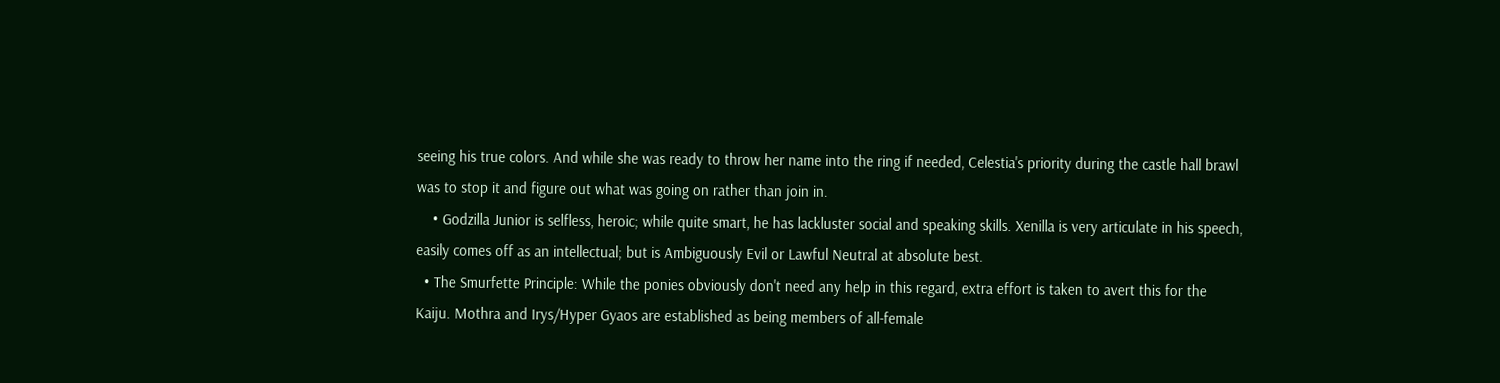seeing his true colors. And while she was ready to throw her name into the ring if needed, Celestia's priority during the castle hall brawl was to stop it and figure out what was going on rather than join in.
    • Godzilla Junior is selfless, heroic; while quite smart, he has lackluster social and speaking skills. Xenilla is very articulate in his speech, easily comes off as an intellectual; but is Ambiguously Evil or Lawful Neutral at absolute best.
  • The Smurfette Principle: While the ponies obviously don't need any help in this regard, extra effort is taken to avert this for the Kaiju. Mothra and Irys/Hyper Gyaos are established as being members of all-female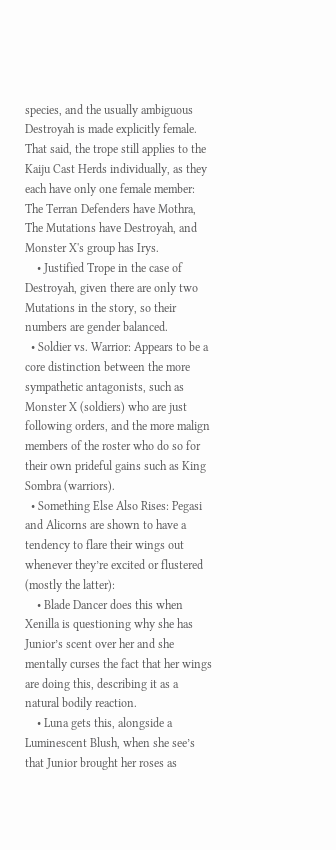species, and the usually ambiguous Destroyah is made explicitly female. That said, the trope still applies to the Kaiju Cast Herds individually, as they each have only one female member: The Terran Defenders have Mothra, The Mutations have Destroyah, and Monster X's group has Irys.
    • Justified Trope in the case of Destroyah, given there are only two Mutations in the story, so their numbers are gender balanced.
  • Soldier vs. Warrior: Appears to be a core distinction between the more sympathetic antagonists, such as Monster X (soldiers) who are just following orders, and the more malign members of the roster who do so for their own prideful gains such as King Sombra (warriors).
  • Something Else Also Rises: Pegasi and Alicorns are shown to have a tendency to flare their wings out whenever they’re excited or flustered (mostly the latter):
    • Blade Dancer does this when Xenilla is questioning why she has Junior’s scent over her and she mentally curses the fact that her wings are doing this, describing it as a natural bodily reaction.
    • Luna gets this, alongside a Luminescent Blush, when she see’s that Junior brought her roses as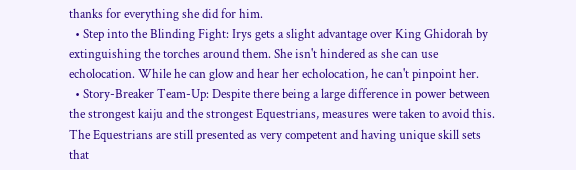thanks for everything she did for him.
  • Step into the Blinding Fight: Irys gets a slight advantage over King Ghidorah by extinguishing the torches around them. She isn't hindered as she can use echolocation. While he can glow and hear her echolocation, he can't pinpoint her.
  • Story-Breaker Team-Up: Despite there being a large difference in power between the strongest kaiju and the strongest Equestrians, measures were taken to avoid this. The Equestrians are still presented as very competent and having unique skill sets that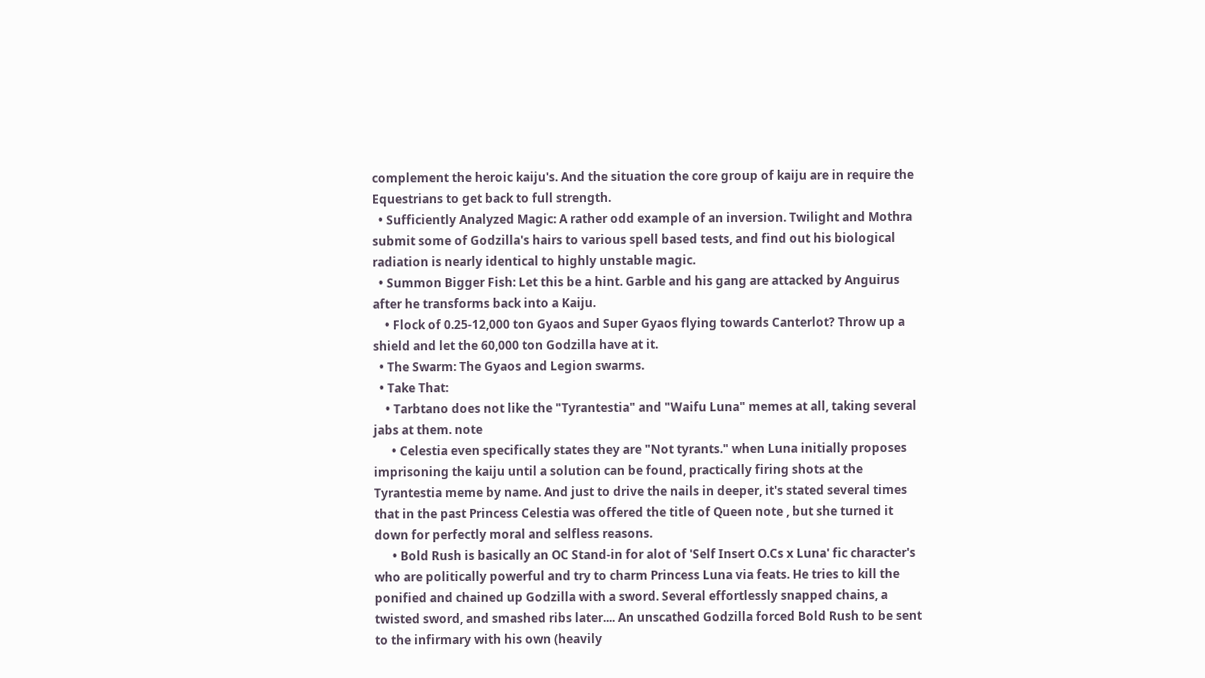complement the heroic kaiju's. And the situation the core group of kaiju are in require the Equestrians to get back to full strength.
  • Sufficiently Analyzed Magic: A rather odd example of an inversion. Twilight and Mothra submit some of Godzilla's hairs to various spell based tests, and find out his biological radiation is nearly identical to highly unstable magic.
  • Summon Bigger Fish: Let this be a hint. Garble and his gang are attacked by Anguirus after he transforms back into a Kaiju.
    • Flock of 0.25-12,000 ton Gyaos and Super Gyaos flying towards Canterlot? Throw up a shield and let the 60,000 ton Godzilla have at it.
  • The Swarm: The Gyaos and Legion swarms.
  • Take That:
    • Tarbtano does not like the "Tyrantestia" and "Waifu Luna" memes at all, taking several jabs at them. note
      • Celestia even specifically states they are "Not tyrants." when Luna initially proposes imprisoning the kaiju until a solution can be found, practically firing shots at the Tyrantestia meme by name. And just to drive the nails in deeper, it's stated several times that in the past Princess Celestia was offered the title of Queen note , but she turned it down for perfectly moral and selfless reasons.
      • Bold Rush is basically an OC Stand-in for alot of 'Self Insert O.Cs x Luna' fic character's who are politically powerful and try to charm Princess Luna via feats. He tries to kill the ponified and chained up Godzilla with a sword. Several effortlessly snapped chains, a twisted sword, and smashed ribs later.... An unscathed Godzilla forced Bold Rush to be sent to the infirmary with his own (heavily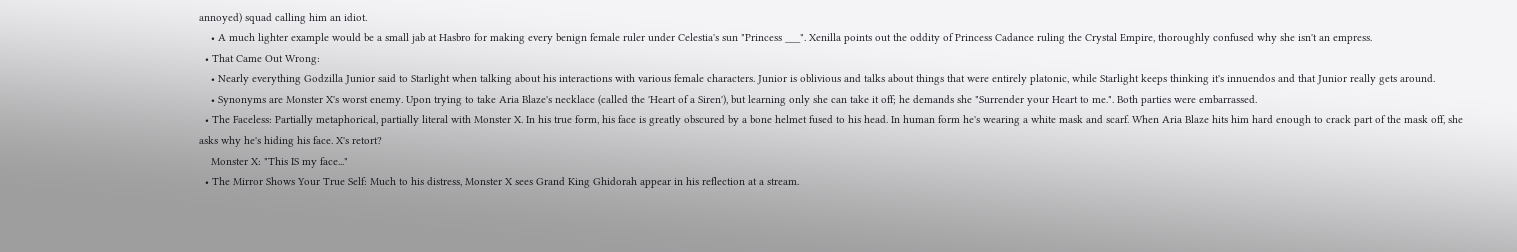annoyed) squad calling him an idiot.
    • A much lighter example would be a small jab at Hasbro for making every benign female ruler under Celestia's sun "Princess ___". Xenilla points out the oddity of Princess Cadance ruling the Crystal Empire, thoroughly confused why she isn't an empress.
  • That Came Out Wrong:
    • Nearly everything Godzilla Junior said to Starlight when talking about his interactions with various female characters. Junior is oblivious and talks about things that were entirely platonic, while Starlight keeps thinking it's innuendos and that Junior really gets around.
    • Synonyms are Monster X's worst enemy. Upon trying to take Aria Blaze's necklace (called the 'Heart of a Siren'), but learning only she can take it off; he demands she "Surrender your Heart to me.". Both parties were embarrassed.
  • The Faceless: Partially metaphorical, partially literal with Monster X. In his true form, his face is greatly obscured by a bone helmet fused to his head. In human form he's wearing a white mask and scarf. When Aria Blaze hits him hard enough to crack part of the mask off, she asks why he's hiding his face. X's retort?
    Monster X: "This IS my face..."
  • The Mirror Shows Your True Self: Much to his distress, Monster X sees Grand King Ghidorah appear in his reflection at a stream.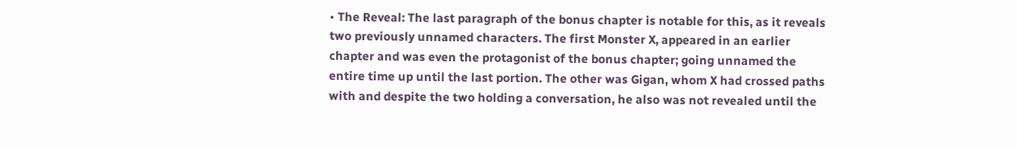• The Reveal: The last paragraph of the bonus chapter is notable for this, as it reveals two previously unnamed characters. The first Monster X, appeared in an earlier chapter and was even the protagonist of the bonus chapter; going unnamed the entire time up until the last portion. The other was Gigan, whom X had crossed paths with and despite the two holding a conversation, he also was not revealed until the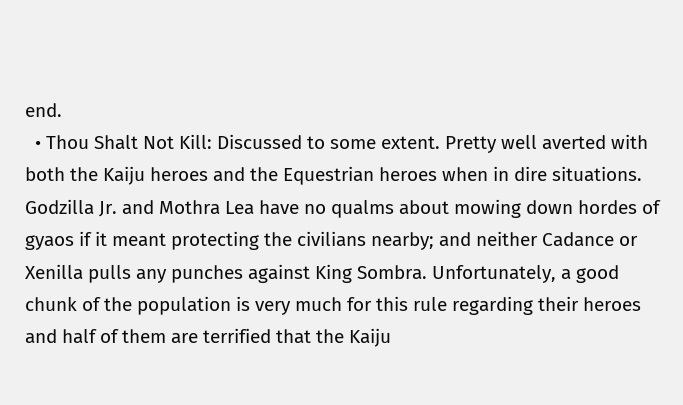end.
  • Thou Shalt Not Kill: Discussed to some extent. Pretty well averted with both the Kaiju heroes and the Equestrian heroes when in dire situations. Godzilla Jr. and Mothra Lea have no qualms about mowing down hordes of gyaos if it meant protecting the civilians nearby; and neither Cadance or Xenilla pulls any punches against King Sombra. Unfortunately, a good chunk of the population is very much for this rule regarding their heroes and half of them are terrified that the Kaiju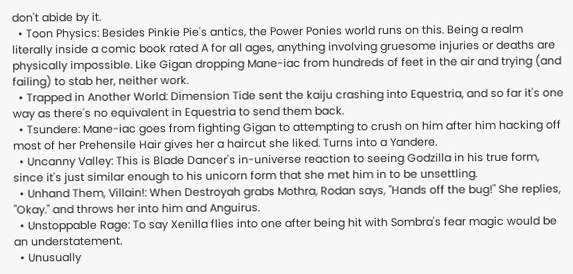don't abide by it.
  • Toon Physics: Besides Pinkie Pie's antics, the Power Ponies world runs on this. Being a realm literally inside a comic book rated A for all ages, anything involving gruesome injuries or deaths are physically impossible. Like Gigan dropping Mane-iac from hundreds of feet in the air and trying (and failing) to stab her, neither work.
  • Trapped in Another World: Dimension Tide sent the kaiju crashing into Equestria, and so far it's one way as there's no equivalent in Equestria to send them back.
  • Tsundere: Mane-iac goes from fighting Gigan to attempting to crush on him after him hacking off most of her Prehensile Hair gives her a haircut she liked. Turns into a Yandere.
  • Uncanny Valley: This is Blade Dancer's in-universe reaction to seeing Godzilla in his true form, since it's just similar enough to his unicorn form that she met him in to be unsettling.
  • Unhand Them, Villain!: When Destroyah grabs Mothra, Rodan says, "Hands off the bug!" She replies, "Okay." and throws her into him and Anguirus.
  • Unstoppable Rage: To say Xenilla flies into one after being hit with Sombra's fear magic would be an understatement.
  • Unusually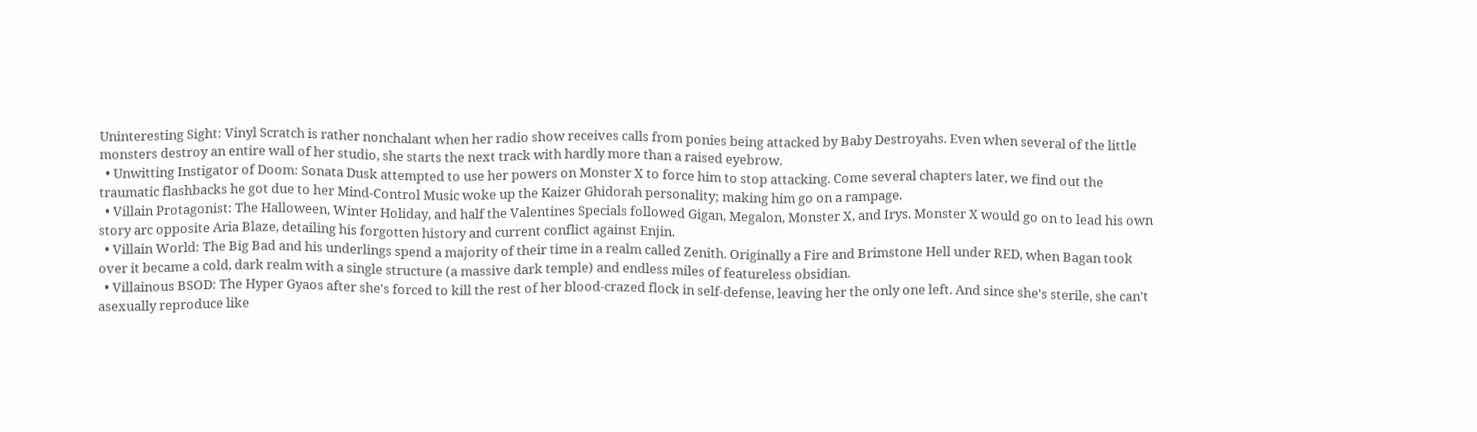Uninteresting Sight: Vinyl Scratch is rather nonchalant when her radio show receives calls from ponies being attacked by Baby Destroyahs. Even when several of the little monsters destroy an entire wall of her studio, she starts the next track with hardly more than a raised eyebrow.
  • Unwitting Instigator of Doom: Sonata Dusk attempted to use her powers on Monster X to force him to stop attacking. Come several chapters later, we find out the traumatic flashbacks he got due to her Mind-Control Music woke up the Kaizer Ghidorah personality; making him go on a rampage.
  • Villain Protagonist: The Halloween, Winter Holiday, and half the Valentines Specials followed Gigan, Megalon, Monster X, and Irys. Monster X would go on to lead his own story arc opposite Aria Blaze, detailing his forgotten history and current conflict against Enjin.
  • Villain World: The Big Bad and his underlings spend a majority of their time in a realm called Zenith. Originally a Fire and Brimstone Hell under RED, when Bagan took over it became a cold, dark realm with a single structure (a massive dark temple) and endless miles of featureless obsidian.
  • Villainous BSOD: The Hyper Gyaos after she's forced to kill the rest of her blood-crazed flock in self-defense, leaving her the only one left. And since she's sterile, she can't asexually reproduce like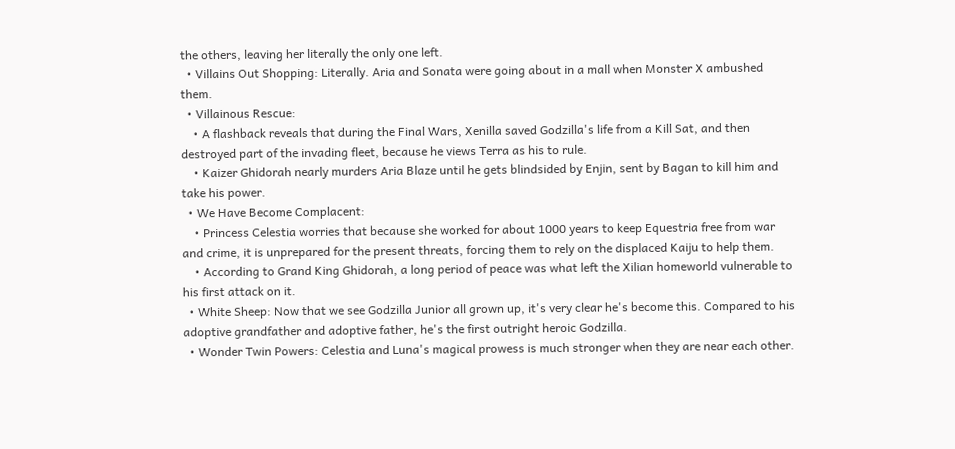the others, leaving her literally the only one left.
  • Villains Out Shopping: Literally. Aria and Sonata were going about in a mall when Monster X ambushed them.
  • Villainous Rescue:
    • A flashback reveals that during the Final Wars, Xenilla saved Godzilla's life from a Kill Sat, and then destroyed part of the invading fleet, because he views Terra as his to rule.
    • Kaizer Ghidorah nearly murders Aria Blaze until he gets blindsided by Enjin, sent by Bagan to kill him and take his power.
  • We Have Become Complacent:
    • Princess Celestia worries that because she worked for about 1000 years to keep Equestria free from war and crime, it is unprepared for the present threats, forcing them to rely on the displaced Kaiju to help them.
    • According to Grand King Ghidorah, a long period of peace was what left the Xilian homeworld vulnerable to his first attack on it.
  • White Sheep: Now that we see Godzilla Junior all grown up, it's very clear he's become this. Compared to his adoptive grandfather and adoptive father, he's the first outright heroic Godzilla.
  • Wonder Twin Powers: Celestia and Luna's magical prowess is much stronger when they are near each other.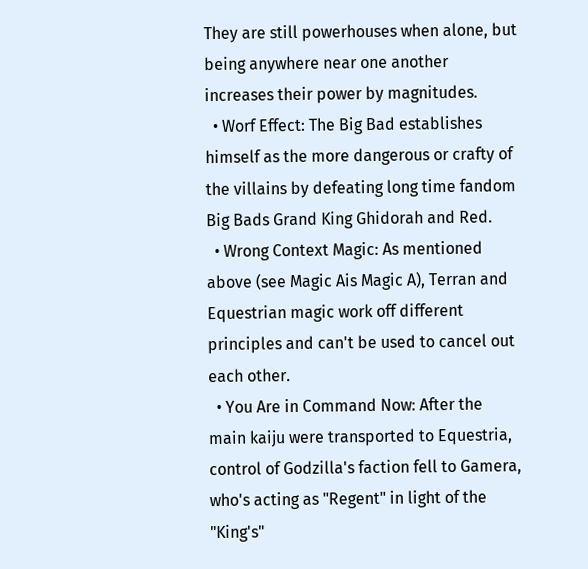They are still powerhouses when alone, but being anywhere near one another increases their power by magnitudes.
  • Worf Effect: The Big Bad establishes himself as the more dangerous or crafty of the villains by defeating long time fandom Big Bads Grand King Ghidorah and Red.
  • Wrong Context Magic: As mentioned above (see Magic Ais Magic A), Terran and Equestrian magic work off different principles and can't be used to cancel out each other.
  • You Are in Command Now: After the main kaiju were transported to Equestria, control of Godzilla's faction fell to Gamera, who's acting as "Regent" in light of the "King's"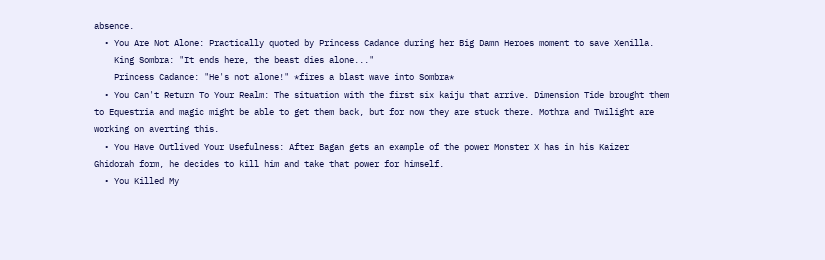absence.
  • You Are Not Alone: Practically quoted by Princess Cadance during her Big Damn Heroes moment to save Xenilla.
    King Sombra: "It ends here, the beast dies alone..."
    Princess Cadance: "He's not alone!" *fires a blast wave into Sombra*
  • You Can't Return To Your Realm: The situation with the first six kaiju that arrive. Dimension Tide brought them to Equestria and magic might be able to get them back, but for now they are stuck there. Mothra and Twilight are working on averting this.
  • You Have Outlived Your Usefulness: After Bagan gets an example of the power Monster X has in his Kaizer Ghidorah form, he decides to kill him and take that power for himself.
  • You Killed My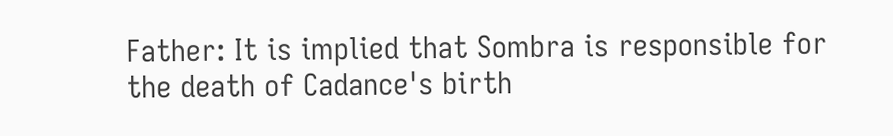Father: It is implied that Sombra is responsible for the death of Cadance's birth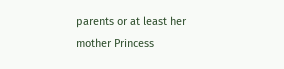parents or at least her mother Princess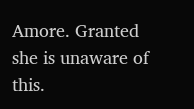Amore. Granted she is unaware of this.